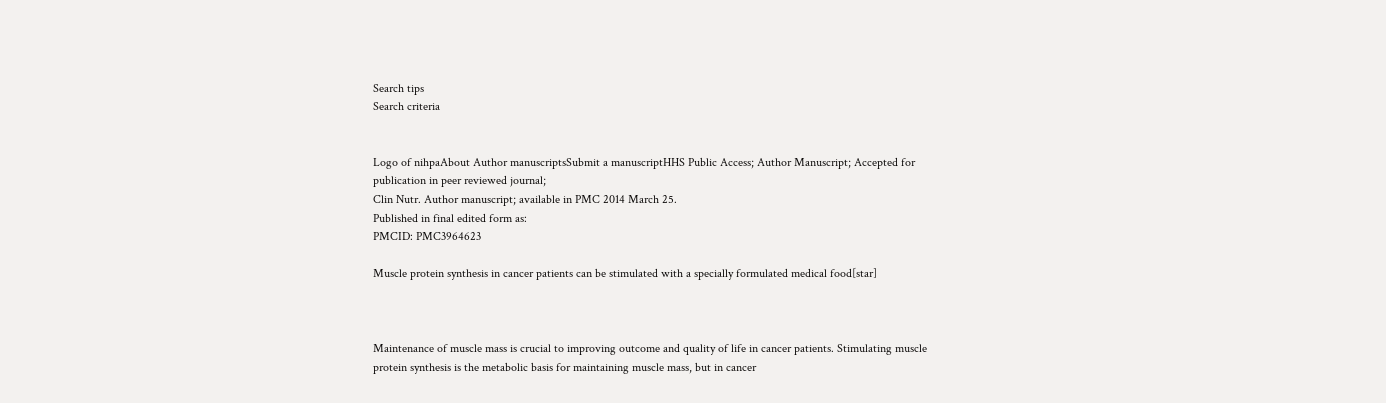Search tips
Search criteria


Logo of nihpaAbout Author manuscriptsSubmit a manuscriptHHS Public Access; Author Manuscript; Accepted for publication in peer reviewed journal;
Clin Nutr. Author manuscript; available in PMC 2014 March 25.
Published in final edited form as:
PMCID: PMC3964623

Muscle protein synthesis in cancer patients can be stimulated with a specially formulated medical food[star]



Maintenance of muscle mass is crucial to improving outcome and quality of life in cancer patients. Stimulating muscle protein synthesis is the metabolic basis for maintaining muscle mass, but in cancer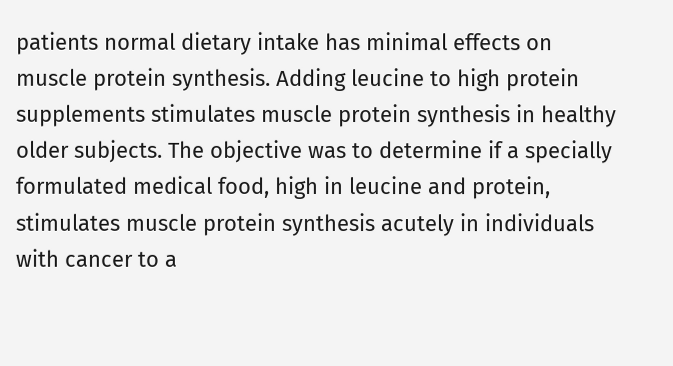patients normal dietary intake has minimal effects on muscle protein synthesis. Adding leucine to high protein supplements stimulates muscle protein synthesis in healthy older subjects. The objective was to determine if a specially formulated medical food, high in leucine and protein, stimulates muscle protein synthesis acutely in individuals with cancer to a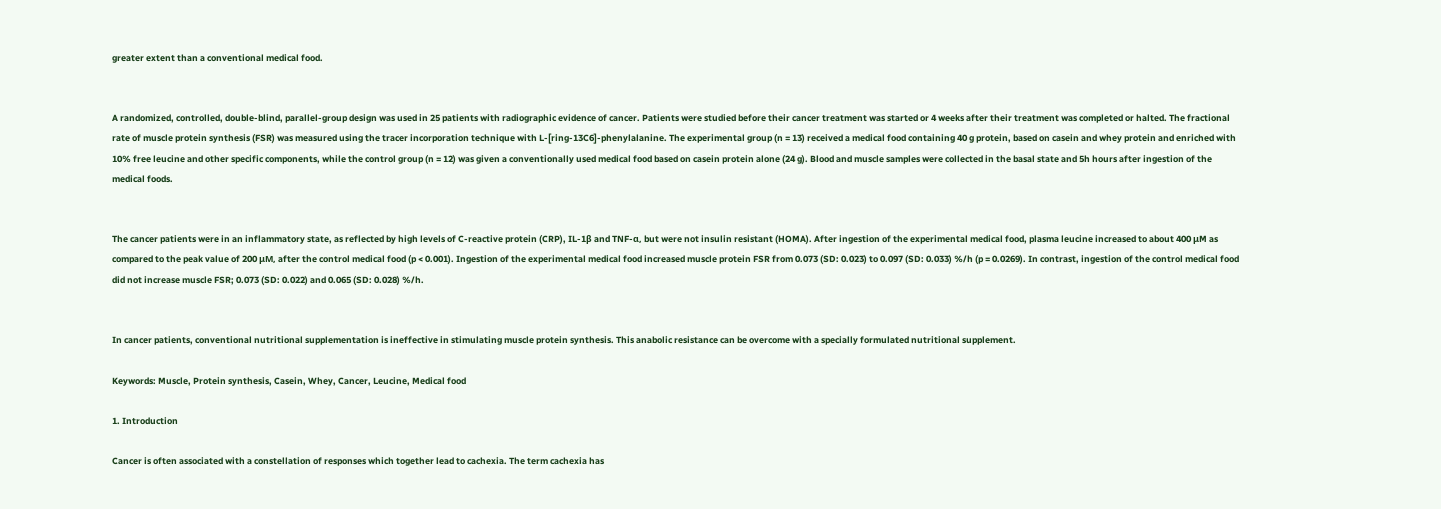greater extent than a conventional medical food.


A randomized, controlled, double-blind, parallel-group design was used in 25 patients with radiographic evidence of cancer. Patients were studied before their cancer treatment was started or 4 weeks after their treatment was completed or halted. The fractional rate of muscle protein synthesis (FSR) was measured using the tracer incorporation technique with L-[ring-13C6]-phenylalanine. The experimental group (n = 13) received a medical food containing 40 g protein, based on casein and whey protein and enriched with 10% free leucine and other specific components, while the control group (n = 12) was given a conventionally used medical food based on casein protein alone (24 g). Blood and muscle samples were collected in the basal state and 5h hours after ingestion of the medical foods.


The cancer patients were in an inflammatory state, as reflected by high levels of C-reactive protein (CRP), IL-1β and TNF-α, but were not insulin resistant (HOMA). After ingestion of the experimental medical food, plasma leucine increased to about 400 μM as compared to the peak value of 200 μM, after the control medical food (p < 0.001). Ingestion of the experimental medical food increased muscle protein FSR from 0.073 (SD: 0.023) to 0.097 (SD: 0.033) %/h (p = 0.0269). In contrast, ingestion of the control medical food did not increase muscle FSR; 0.073 (SD: 0.022) and 0.065 (SD: 0.028) %/h.


In cancer patients, conventional nutritional supplementation is ineffective in stimulating muscle protein synthesis. This anabolic resistance can be overcome with a specially formulated nutritional supplement.

Keywords: Muscle, Protein synthesis, Casein, Whey, Cancer, Leucine, Medical food

1. Introduction

Cancer is often associated with a constellation of responses which together lead to cachexia. The term cachexia has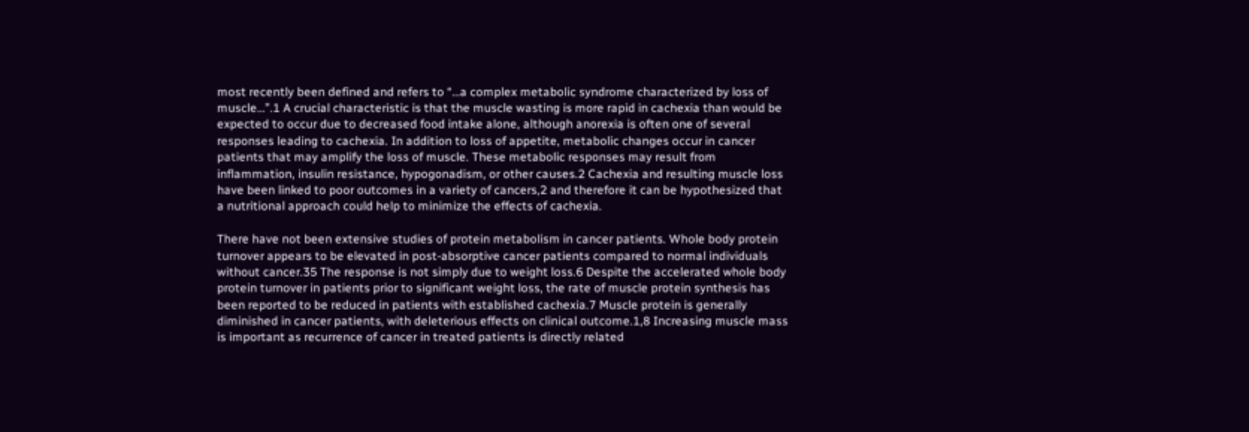most recently been defined and refers to “…a complex metabolic syndrome characterized by loss of muscle…”.1 A crucial characteristic is that the muscle wasting is more rapid in cachexia than would be expected to occur due to decreased food intake alone, although anorexia is often one of several responses leading to cachexia. In addition to loss of appetite, metabolic changes occur in cancer patients that may amplify the loss of muscle. These metabolic responses may result from inflammation, insulin resistance, hypogonadism, or other causes.2 Cachexia and resulting muscle loss have been linked to poor outcomes in a variety of cancers,2 and therefore it can be hypothesized that a nutritional approach could help to minimize the effects of cachexia.

There have not been extensive studies of protein metabolism in cancer patients. Whole body protein turnover appears to be elevated in post-absorptive cancer patients compared to normal individuals without cancer.35 The response is not simply due to weight loss.6 Despite the accelerated whole body protein turnover in patients prior to significant weight loss, the rate of muscle protein synthesis has been reported to be reduced in patients with established cachexia.7 Muscle protein is generally diminished in cancer patients, with deleterious effects on clinical outcome.1,8 Increasing muscle mass is important as recurrence of cancer in treated patients is directly related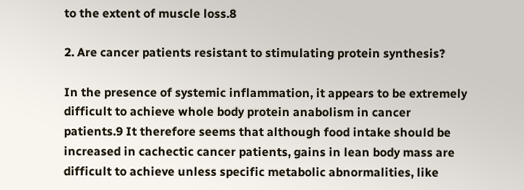to the extent of muscle loss.8

2. Are cancer patients resistant to stimulating protein synthesis?

In the presence of systemic inflammation, it appears to be extremely difficult to achieve whole body protein anabolism in cancer patients.9 It therefore seems that although food intake should be increased in cachectic cancer patients, gains in lean body mass are difficult to achieve unless specific metabolic abnormalities, like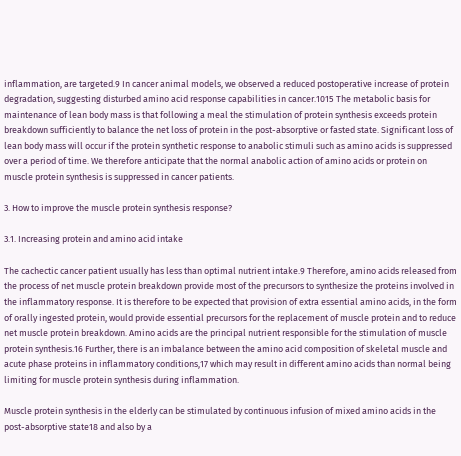inflammation, are targeted.9 In cancer animal models, we observed a reduced postoperative increase of protein degradation, suggesting disturbed amino acid response capabilities in cancer.1015 The metabolic basis for maintenance of lean body mass is that following a meal the stimulation of protein synthesis exceeds protein breakdown sufficiently to balance the net loss of protein in the post-absorptive or fasted state. Significant loss of lean body mass will occur if the protein synthetic response to anabolic stimuli such as amino acids is suppressed over a period of time. We therefore anticipate that the normal anabolic action of amino acids or protein on muscle protein synthesis is suppressed in cancer patients.

3. How to improve the muscle protein synthesis response?

3.1. Increasing protein and amino acid intake

The cachectic cancer patient usually has less than optimal nutrient intake.9 Therefore, amino acids released from the process of net muscle protein breakdown provide most of the precursors to synthesize the proteins involved in the inflammatory response. It is therefore to be expected that provision of extra essential amino acids, in the form of orally ingested protein, would provide essential precursors for the replacement of muscle protein and to reduce net muscle protein breakdown. Amino acids are the principal nutrient responsible for the stimulation of muscle protein synthesis.16 Further, there is an imbalance between the amino acid composition of skeletal muscle and acute phase proteins in inflammatory conditions,17 which may result in different amino acids than normal being limiting for muscle protein synthesis during inflammation.

Muscle protein synthesis in the elderly can be stimulated by continuous infusion of mixed amino acids in the post-absorptive state18 and also by a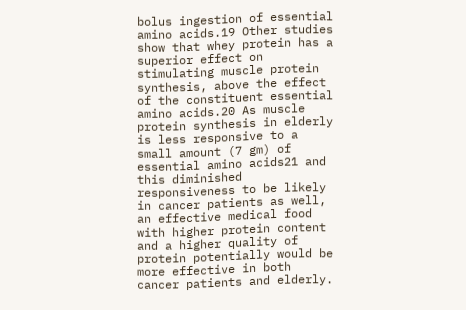bolus ingestion of essential amino acids.19 Other studies show that whey protein has a superior effect on stimulating muscle protein synthesis, above the effect of the constituent essential amino acids.20 As muscle protein synthesis in elderly is less responsive to a small amount (7 gm) of essential amino acids21 and this diminished responsiveness to be likely in cancer patients as well, an effective medical food with higher protein content and a higher quality of protein potentially would be more effective in both cancer patients and elderly.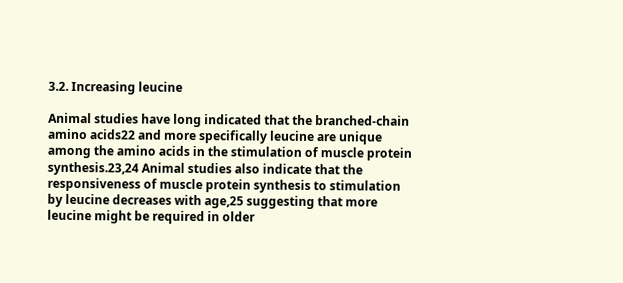3.2. Increasing leucine

Animal studies have long indicated that the branched-chain amino acids22 and more specifically leucine are unique among the amino acids in the stimulation of muscle protein synthesis.23,24 Animal studies also indicate that the responsiveness of muscle protein synthesis to stimulation by leucine decreases with age,25 suggesting that more leucine might be required in older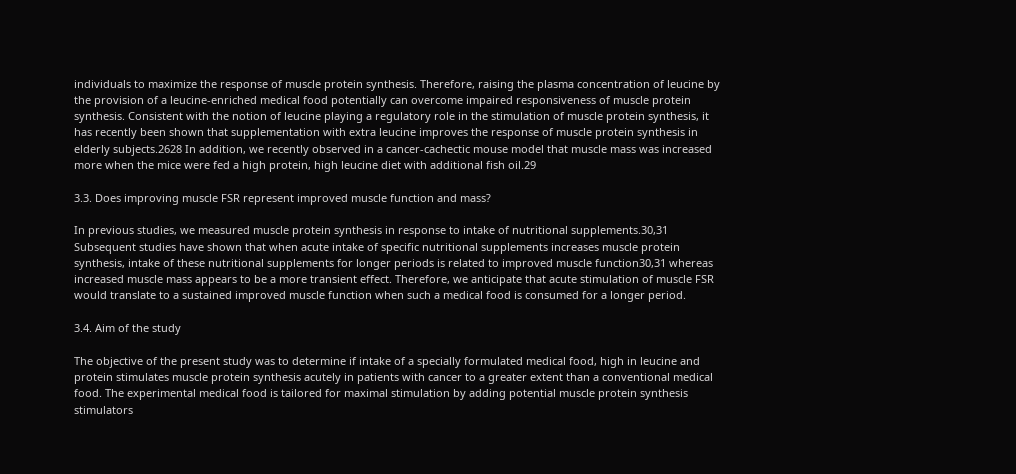individuals to maximize the response of muscle protein synthesis. Therefore, raising the plasma concentration of leucine by the provision of a leucine-enriched medical food potentially can overcome impaired responsiveness of muscle protein synthesis. Consistent with the notion of leucine playing a regulatory role in the stimulation of muscle protein synthesis, it has recently been shown that supplementation with extra leucine improves the response of muscle protein synthesis in elderly subjects.2628 In addition, we recently observed in a cancer-cachectic mouse model that muscle mass was increased more when the mice were fed a high protein, high leucine diet with additional fish oil.29

3.3. Does improving muscle FSR represent improved muscle function and mass?

In previous studies, we measured muscle protein synthesis in response to intake of nutritional supplements.30,31 Subsequent studies have shown that when acute intake of specific nutritional supplements increases muscle protein synthesis, intake of these nutritional supplements for longer periods is related to improved muscle function30,31 whereas increased muscle mass appears to be a more transient effect. Therefore, we anticipate that acute stimulation of muscle FSR would translate to a sustained improved muscle function when such a medical food is consumed for a longer period.

3.4. Aim of the study

The objective of the present study was to determine if intake of a specially formulated medical food, high in leucine and protein stimulates muscle protein synthesis acutely in patients with cancer to a greater extent than a conventional medical food. The experimental medical food is tailored for maximal stimulation by adding potential muscle protein synthesis stimulators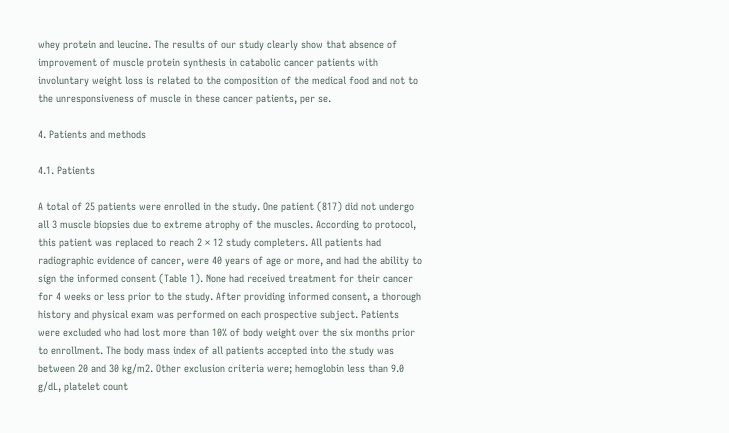whey protein and leucine. The results of our study clearly show that absence of improvement of muscle protein synthesis in catabolic cancer patients with involuntary weight loss is related to the composition of the medical food and not to the unresponsiveness of muscle in these cancer patients, per se.

4. Patients and methods

4.1. Patients

A total of 25 patients were enrolled in the study. One patient (817) did not undergo all 3 muscle biopsies due to extreme atrophy of the muscles. According to protocol, this patient was replaced to reach 2 × 12 study completers. All patients had radiographic evidence of cancer, were 40 years of age or more, and had the ability to sign the informed consent (Table 1). None had received treatment for their cancer for 4 weeks or less prior to the study. After providing informed consent, a thorough history and physical exam was performed on each prospective subject. Patients were excluded who had lost more than 10% of body weight over the six months prior to enrollment. The body mass index of all patients accepted into the study was between 20 and 30 kg/m2. Other exclusion criteria were; hemoglobin less than 9.0 g/dL, platelet count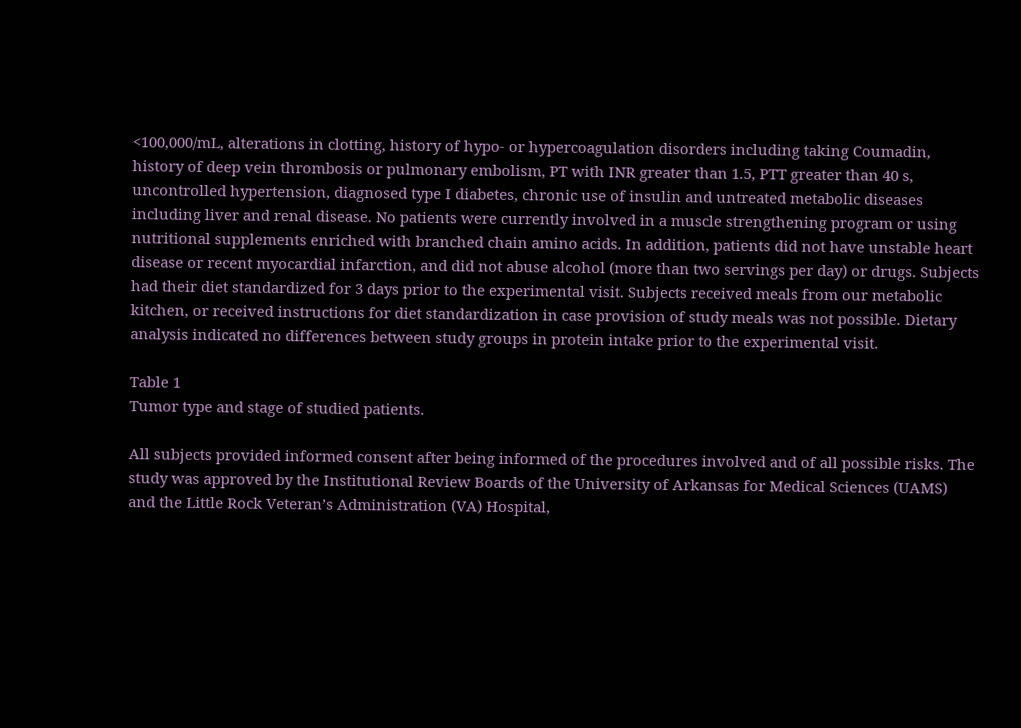<100,000/mL, alterations in clotting, history of hypo- or hypercoagulation disorders including taking Coumadin, history of deep vein thrombosis or pulmonary embolism, PT with INR greater than 1.5, PTT greater than 40 s, uncontrolled hypertension, diagnosed type I diabetes, chronic use of insulin and untreated metabolic diseases including liver and renal disease. No patients were currently involved in a muscle strengthening program or using nutritional supplements enriched with branched chain amino acids. In addition, patients did not have unstable heart disease or recent myocardial infarction, and did not abuse alcohol (more than two servings per day) or drugs. Subjects had their diet standardized for 3 days prior to the experimental visit. Subjects received meals from our metabolic kitchen, or received instructions for diet standardization in case provision of study meals was not possible. Dietary analysis indicated no differences between study groups in protein intake prior to the experimental visit.

Table 1
Tumor type and stage of studied patients.

All subjects provided informed consent after being informed of the procedures involved and of all possible risks. The study was approved by the Institutional Review Boards of the University of Arkansas for Medical Sciences (UAMS) and the Little Rock Veteran’s Administration (VA) Hospital,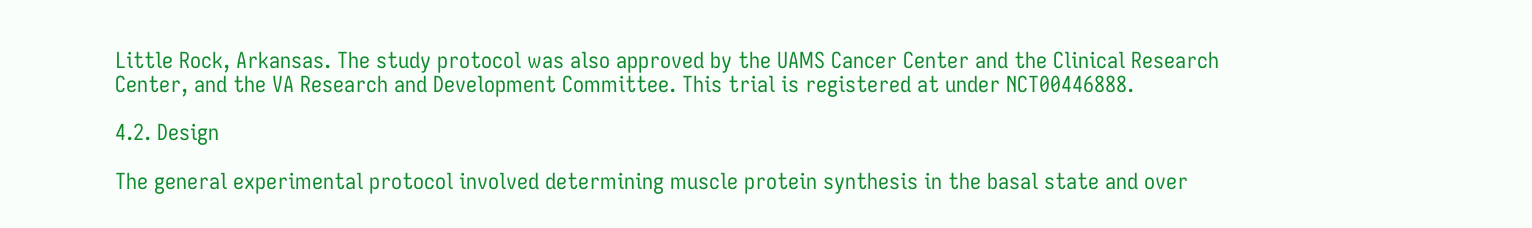Little Rock, Arkansas. The study protocol was also approved by the UAMS Cancer Center and the Clinical Research Center, and the VA Research and Development Committee. This trial is registered at under NCT00446888.

4.2. Design

The general experimental protocol involved determining muscle protein synthesis in the basal state and over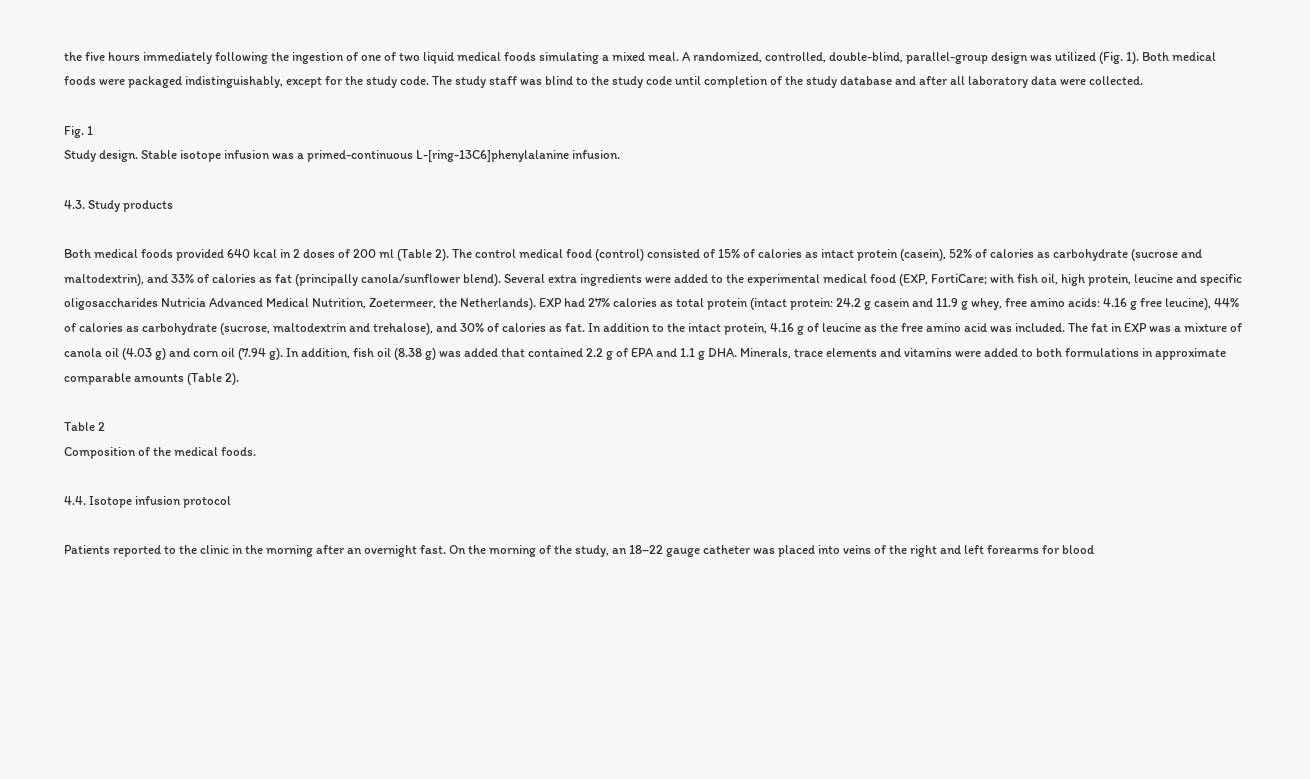the five hours immediately following the ingestion of one of two liquid medical foods simulating a mixed meal. A randomized, controlled, double-blind, parallel-group design was utilized (Fig. 1). Both medical foods were packaged indistinguishably, except for the study code. The study staff was blind to the study code until completion of the study database and after all laboratory data were collected.

Fig. 1
Study design. Stable isotope infusion was a primed-continuous L-[ring-13C6]phenylalanine infusion.

4.3. Study products

Both medical foods provided 640 kcal in 2 doses of 200 ml (Table 2). The control medical food (control) consisted of 15% of calories as intact protein (casein), 52% of calories as carbohydrate (sucrose and maltodextrin), and 33% of calories as fat (principally canola/sunflower blend). Several extra ingredients were added to the experimental medical food (EXP, FortiCare; with fish oil, high protein, leucine and specific oligosaccharides Nutricia Advanced Medical Nutrition, Zoetermeer, the Netherlands). EXP had 27% calories as total protein (intact protein: 24.2 g casein and 11.9 g whey, free amino acids: 4.16 g free leucine), 44% of calories as carbohydrate (sucrose, maltodextrin and trehalose), and 30% of calories as fat. In addition to the intact protein, 4.16 g of leucine as the free amino acid was included. The fat in EXP was a mixture of canola oil (4.03 g) and corn oil (7.94 g). In addition, fish oil (8.38 g) was added that contained 2.2 g of EPA and 1.1 g DHA. Minerals, trace elements and vitamins were added to both formulations in approximate comparable amounts (Table 2).

Table 2
Composition of the medical foods.

4.4. Isotope infusion protocol

Patients reported to the clinic in the morning after an overnight fast. On the morning of the study, an 18–22 gauge catheter was placed into veins of the right and left forearms for blood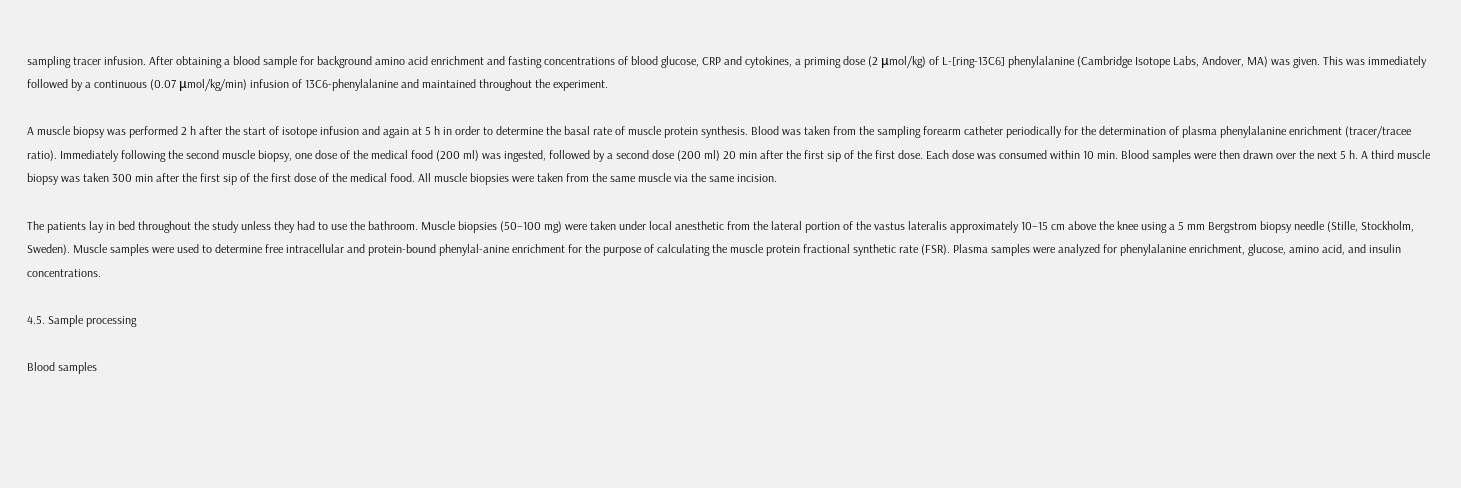sampling tracer infusion. After obtaining a blood sample for background amino acid enrichment and fasting concentrations of blood glucose, CRP and cytokines, a priming dose (2 μmol/kg) of L-[ring-13C6] phenylalanine (Cambridge Isotope Labs, Andover, MA) was given. This was immediately followed by a continuous (0.07 μmol/kg/min) infusion of 13C6-phenylalanine and maintained throughout the experiment.

A muscle biopsy was performed 2 h after the start of isotope infusion and again at 5 h in order to determine the basal rate of muscle protein synthesis. Blood was taken from the sampling forearm catheter periodically for the determination of plasma phenylalanine enrichment (tracer/tracee ratio). Immediately following the second muscle biopsy, one dose of the medical food (200 ml) was ingested, followed by a second dose (200 ml) 20 min after the first sip of the first dose. Each dose was consumed within 10 min. Blood samples were then drawn over the next 5 h. A third muscle biopsy was taken 300 min after the first sip of the first dose of the medical food. All muscle biopsies were taken from the same muscle via the same incision.

The patients lay in bed throughout the study unless they had to use the bathroom. Muscle biopsies (50–100 mg) were taken under local anesthetic from the lateral portion of the vastus lateralis approximately 10–15 cm above the knee using a 5 mm Bergstrom biopsy needle (Stille, Stockholm, Sweden). Muscle samples were used to determine free intracellular and protein-bound phenylal-anine enrichment for the purpose of calculating the muscle protein fractional synthetic rate (FSR). Plasma samples were analyzed for phenylalanine enrichment, glucose, amino acid, and insulin concentrations.

4.5. Sample processing

Blood samples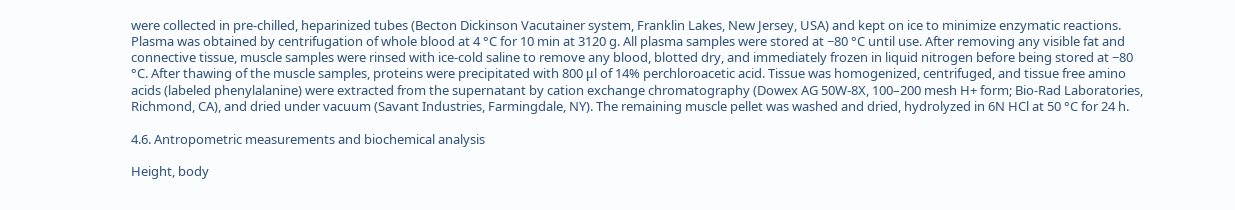were collected in pre-chilled, heparinized tubes (Becton Dickinson Vacutainer system, Franklin Lakes, New Jersey, USA) and kept on ice to minimize enzymatic reactions. Plasma was obtained by centrifugation of whole blood at 4 °C for 10 min at 3120 g. All plasma samples were stored at −80 °C until use. After removing any visible fat and connective tissue, muscle samples were rinsed with ice-cold saline to remove any blood, blotted dry, and immediately frozen in liquid nitrogen before being stored at −80 °C. After thawing of the muscle samples, proteins were precipitated with 800 μl of 14% perchloroacetic acid. Tissue was homogenized, centrifuged, and tissue free amino acids (labeled phenylalanine) were extracted from the supernatant by cation exchange chromatography (Dowex AG 50W-8X, 100–200 mesh H+ form; Bio-Rad Laboratories, Richmond, CA), and dried under vacuum (Savant Industries, Farmingdale, NY). The remaining muscle pellet was washed and dried, hydrolyzed in 6N HCl at 50 °C for 24 h.

4.6. Antropometric measurements and biochemical analysis

Height, body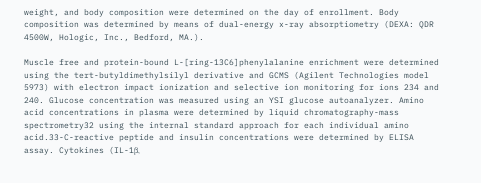weight, and body composition were determined on the day of enrollment. Body composition was determined by means of dual-energy x-ray absorptiometry (DEXA: QDR 4500W, Hologic, Inc., Bedford, MA.).

Muscle free and protein-bound L-[ring-13C6]phenylalanine enrichment were determined using the tert-butyldimethylsilyl derivative and GCMS (Agilent Technologies model 5973) with electron impact ionization and selective ion monitoring for ions 234 and 240. Glucose concentration was measured using an YSI glucose autoanalyzer. Amino acid concentrations in plasma were determined by liquid chromatography-mass spectrometry32 using the internal standard approach for each individual amino acid.33-C-reactive peptide and insulin concentrations were determined by ELISA assay. Cytokines (IL-1β,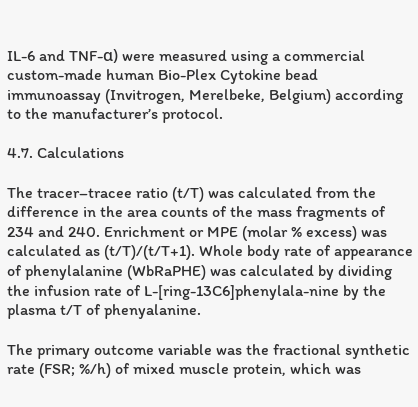IL-6 and TNF-α) were measured using a commercial custom-made human Bio-Plex Cytokine bead immunoassay (Invitrogen, Merelbeke, Belgium) according to the manufacturer’s protocol.

4.7. Calculations

The tracer–tracee ratio (t/T) was calculated from the difference in the area counts of the mass fragments of 234 and 240. Enrichment or MPE (molar % excess) was calculated as (t/T)/(t/T+1). Whole body rate of appearance of phenylalanine (WbRaPHE) was calculated by dividing the infusion rate of L-[ring-13C6]phenylala-nine by the plasma t/T of phenyalanine.

The primary outcome variable was the fractional synthetic rate (FSR; %/h) of mixed muscle protein, which was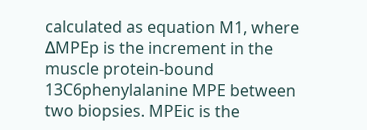calculated as equation M1, where ΔMPEp is the increment in the muscle protein-bound 13C6phenylalanine MPE between two biopsies. MPEic is the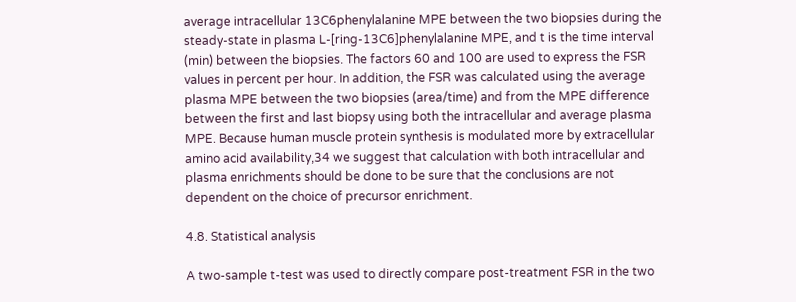average intracellular 13C6phenylalanine MPE between the two biopsies during the steady-state in plasma L-[ring-13C6]phenylalanine MPE, and t is the time interval (min) between the biopsies. The factors 60 and 100 are used to express the FSR values in percent per hour. In addition, the FSR was calculated using the average plasma MPE between the two biopsies (area/time) and from the MPE difference between the first and last biopsy using both the intracellular and average plasma MPE. Because human muscle protein synthesis is modulated more by extracellular amino acid availability,34 we suggest that calculation with both intracellular and plasma enrichments should be done to be sure that the conclusions are not dependent on the choice of precursor enrichment.

4.8. Statistical analysis

A two-sample t-test was used to directly compare post-treatment FSR in the two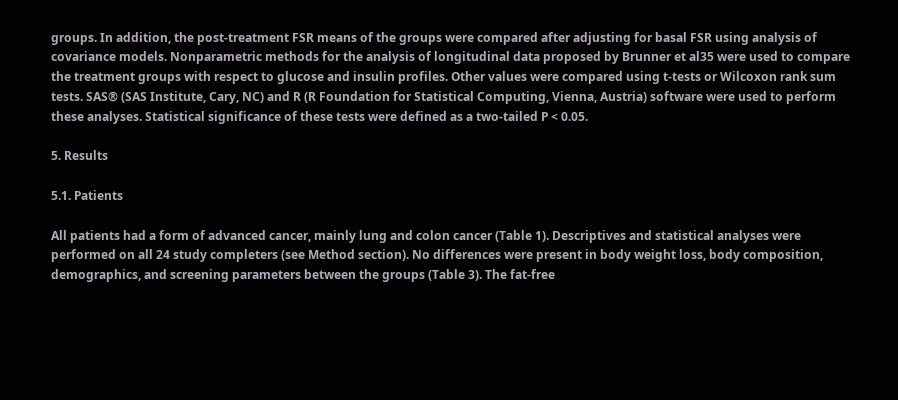groups. In addition, the post-treatment FSR means of the groups were compared after adjusting for basal FSR using analysis of covariance models. Nonparametric methods for the analysis of longitudinal data proposed by Brunner et al35 were used to compare the treatment groups with respect to glucose and insulin profiles. Other values were compared using t-tests or Wilcoxon rank sum tests. SAS® (SAS Institute, Cary, NC) and R (R Foundation for Statistical Computing, Vienna, Austria) software were used to perform these analyses. Statistical significance of these tests were defined as a two-tailed P < 0.05.

5. Results

5.1. Patients

All patients had a form of advanced cancer, mainly lung and colon cancer (Table 1). Descriptives and statistical analyses were performed on all 24 study completers (see Method section). No differences were present in body weight loss, body composition, demographics, and screening parameters between the groups (Table 3). The fat-free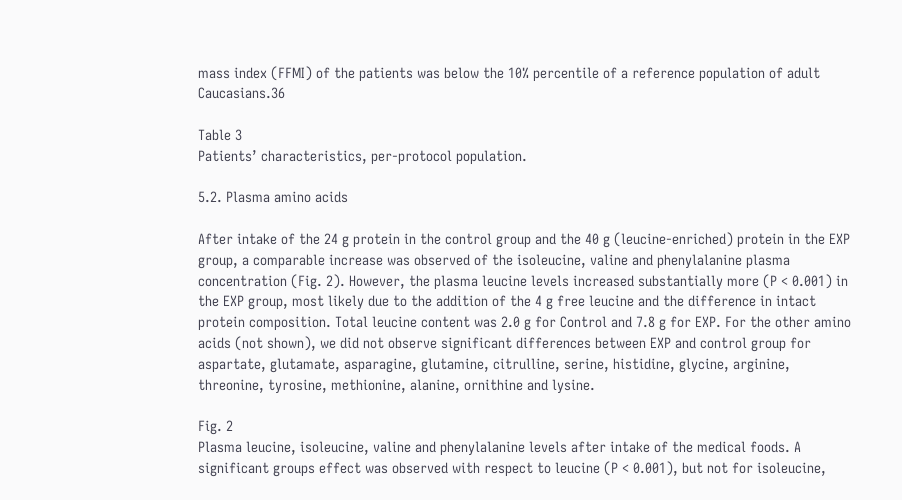mass index (FFMI) of the patients was below the 10% percentile of a reference population of adult Caucasians.36

Table 3
Patients’ characteristics, per-protocol population.

5.2. Plasma amino acids

After intake of the 24 g protein in the control group and the 40 g (leucine-enriched) protein in the EXP group, a comparable increase was observed of the isoleucine, valine and phenylalanine plasma concentration (Fig. 2). However, the plasma leucine levels increased substantially more (P < 0.001) in the EXP group, most likely due to the addition of the 4 g free leucine and the difference in intact protein composition. Total leucine content was 2.0 g for Control and 7.8 g for EXP. For the other amino acids (not shown), we did not observe significant differences between EXP and control group for aspartate, glutamate, asparagine, glutamine, citrulline, serine, histidine, glycine, arginine, threonine, tyrosine, methionine, alanine, ornithine and lysine.

Fig. 2
Plasma leucine, isoleucine, valine and phenylalanine levels after intake of the medical foods. A significant groups effect was observed with respect to leucine (P < 0.001), but not for isoleucine,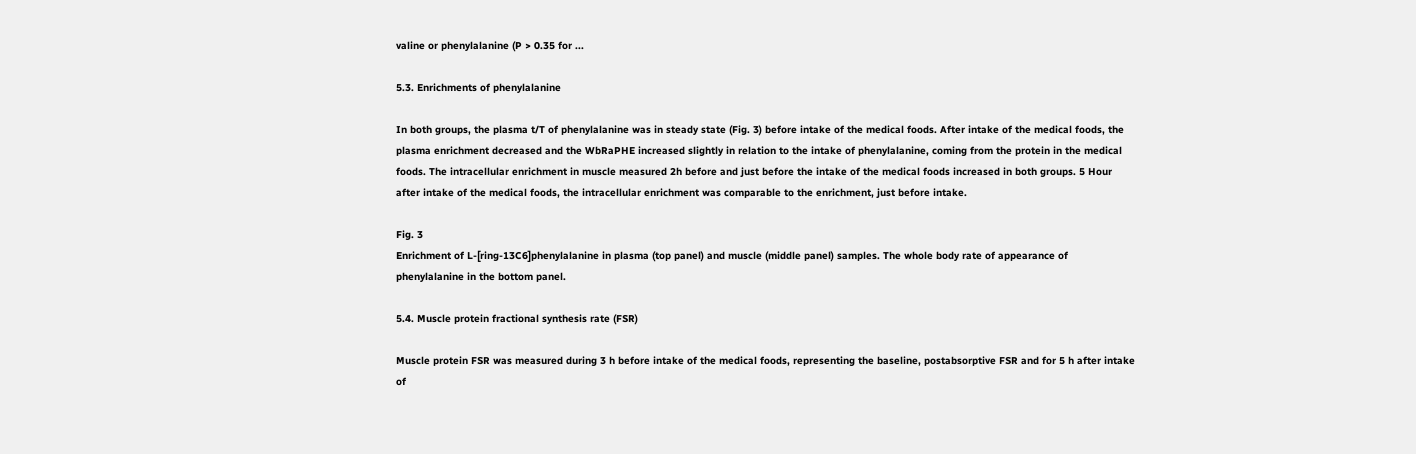valine or phenylalanine (P > 0.35 for ...

5.3. Enrichments of phenylalanine

In both groups, the plasma t/T of phenylalanine was in steady state (Fig. 3) before intake of the medical foods. After intake of the medical foods, the plasma enrichment decreased and the WbRaPHE increased slightly in relation to the intake of phenylalanine, coming from the protein in the medical foods. The intracellular enrichment in muscle measured 2h before and just before the intake of the medical foods increased in both groups. 5 Hour after intake of the medical foods, the intracellular enrichment was comparable to the enrichment, just before intake.

Fig. 3
Enrichment of L-[ring-13C6]phenylalanine in plasma (top panel) and muscle (middle panel) samples. The whole body rate of appearance of phenylalanine in the bottom panel.

5.4. Muscle protein fractional synthesis rate (FSR)

Muscle protein FSR was measured during 3 h before intake of the medical foods, representing the baseline, postabsorptive FSR and for 5 h after intake of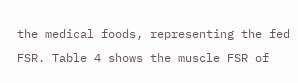the medical foods, representing the fed FSR. Table 4 shows the muscle FSR of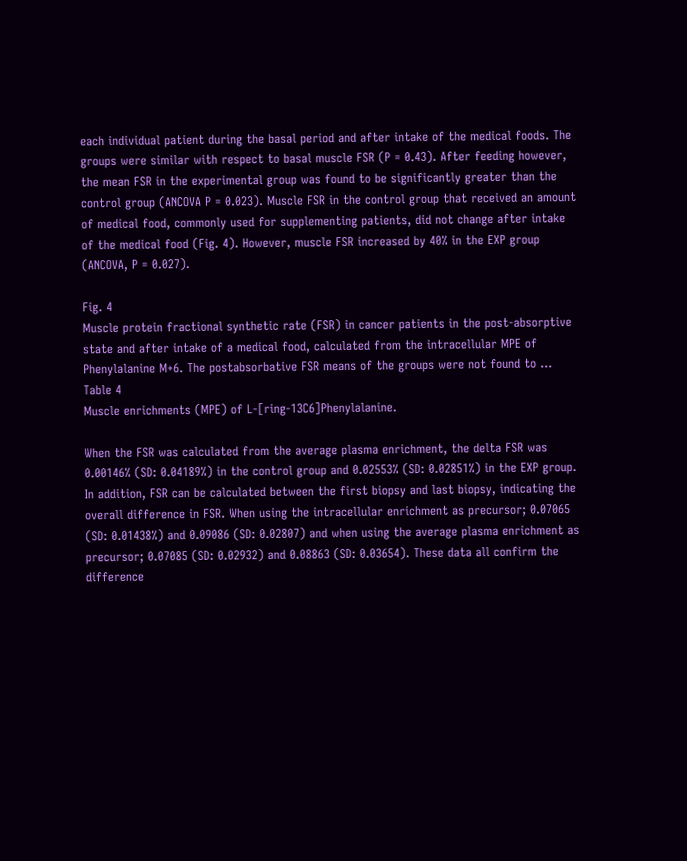each individual patient during the basal period and after intake of the medical foods. The groups were similar with respect to basal muscle FSR (P = 0.43). After feeding however, the mean FSR in the experimental group was found to be significantly greater than the control group (ANCOVA P = 0.023). Muscle FSR in the control group that received an amount of medical food, commonly used for supplementing patients, did not change after intake of the medical food (Fig. 4). However, muscle FSR increased by 40% in the EXP group (ANCOVA, P = 0.027).

Fig. 4
Muscle protein fractional synthetic rate (FSR) in cancer patients in the post-absorptive state and after intake of a medical food, calculated from the intracellular MPE of Phenylalanine M+6. The postabsorbative FSR means of the groups were not found to ...
Table 4
Muscle enrichments (MPE) of L-[ring-13C6]Phenylalanine.

When the FSR was calculated from the average plasma enrichment, the delta FSR was 0.00146% (SD: 0.04189%) in the control group and 0.02553% (SD: 0.02851%) in the EXP group. In addition, FSR can be calculated between the first biopsy and last biopsy, indicating the overall difference in FSR. When using the intracellular enrichment as precursor; 0.07065 (SD: 0.01438%) and 0.09086 (SD: 0.02807) and when using the average plasma enrichment as precursor; 0.07085 (SD: 0.02932) and 0.08863 (SD: 0.03654). These data all confirm the difference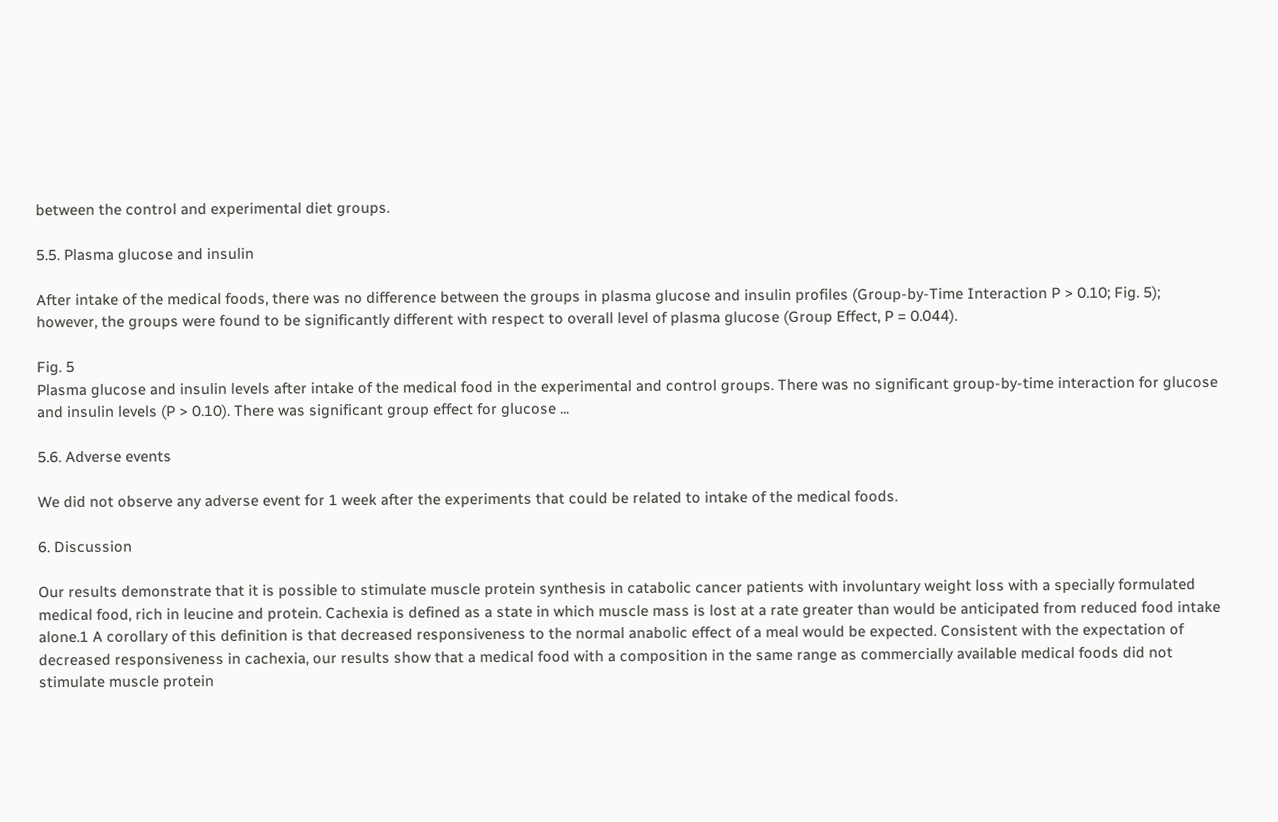between the control and experimental diet groups.

5.5. Plasma glucose and insulin

After intake of the medical foods, there was no difference between the groups in plasma glucose and insulin profiles (Group-by-Time Interaction P > 0.10; Fig. 5); however, the groups were found to be significantly different with respect to overall level of plasma glucose (Group Effect, P = 0.044).

Fig. 5
Plasma glucose and insulin levels after intake of the medical food in the experimental and control groups. There was no significant group-by-time interaction for glucose and insulin levels (P > 0.10). There was significant group effect for glucose ...

5.6. Adverse events

We did not observe any adverse event for 1 week after the experiments that could be related to intake of the medical foods.

6. Discussion

Our results demonstrate that it is possible to stimulate muscle protein synthesis in catabolic cancer patients with involuntary weight loss with a specially formulated medical food, rich in leucine and protein. Cachexia is defined as a state in which muscle mass is lost at a rate greater than would be anticipated from reduced food intake alone.1 A corollary of this definition is that decreased responsiveness to the normal anabolic effect of a meal would be expected. Consistent with the expectation of decreased responsiveness in cachexia, our results show that a medical food with a composition in the same range as commercially available medical foods did not stimulate muscle protein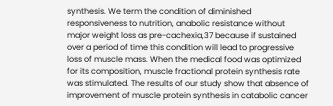synthesis. We term the condition of diminished responsiveness to nutrition, anabolic resistance without major weight loss as pre-cachexia,37 because if sustained over a period of time this condition will lead to progressive loss of muscle mass. When the medical food was optimized for its composition, muscle fractional protein synthesis rate was stimulated. The results of our study show that absence of improvement of muscle protein synthesis in catabolic cancer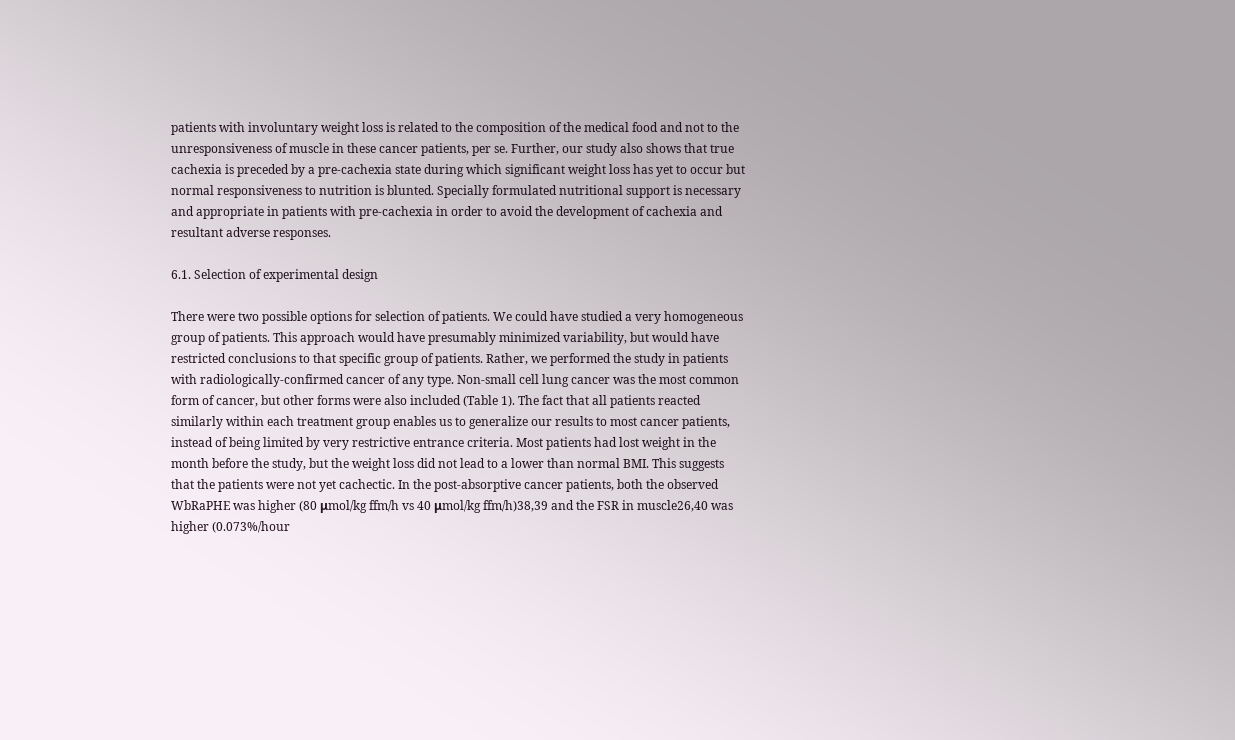patients with involuntary weight loss is related to the composition of the medical food and not to the unresponsiveness of muscle in these cancer patients, per se. Further, our study also shows that true cachexia is preceded by a pre-cachexia state during which significant weight loss has yet to occur but normal responsiveness to nutrition is blunted. Specially formulated nutritional support is necessary and appropriate in patients with pre-cachexia in order to avoid the development of cachexia and resultant adverse responses.

6.1. Selection of experimental design

There were two possible options for selection of patients. We could have studied a very homogeneous group of patients. This approach would have presumably minimized variability, but would have restricted conclusions to that specific group of patients. Rather, we performed the study in patients with radiologically-confirmed cancer of any type. Non-small cell lung cancer was the most common form of cancer, but other forms were also included (Table 1). The fact that all patients reacted similarly within each treatment group enables us to generalize our results to most cancer patients, instead of being limited by very restrictive entrance criteria. Most patients had lost weight in the month before the study, but the weight loss did not lead to a lower than normal BMI. This suggests that the patients were not yet cachectic. In the post-absorptive cancer patients, both the observed WbRaPHE was higher (80 μmol/kg ffm/h vs 40 μmol/kg ffm/h)38,39 and the FSR in muscle26,40 was higher (0.073%/hour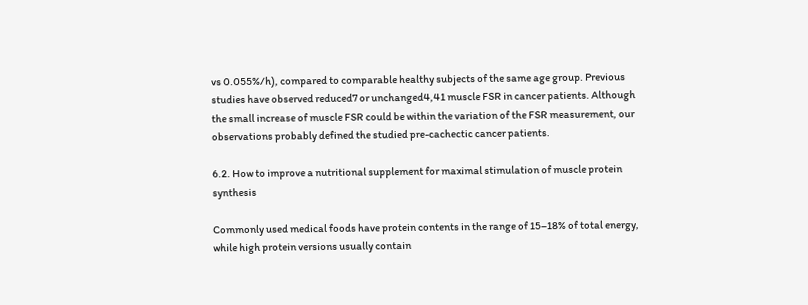vs 0.055%/h), compared to comparable healthy subjects of the same age group. Previous studies have observed reduced7 or unchanged4,41 muscle FSR in cancer patients. Although the small increase of muscle FSR could be within the variation of the FSR measurement, our observations probably defined the studied pre-cachectic cancer patients.

6.2. How to improve a nutritional supplement for maximal stimulation of muscle protein synthesis

Commonly used medical foods have protein contents in the range of 15–18% of total energy, while high protein versions usually contain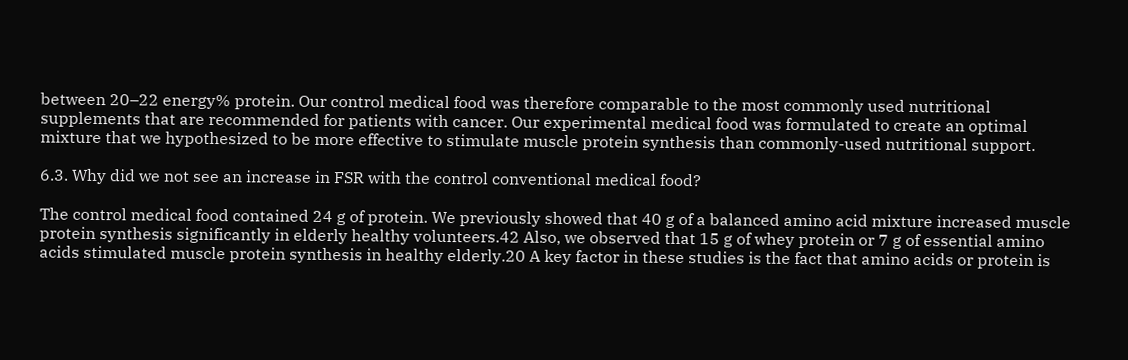between 20–22 energy% protein. Our control medical food was therefore comparable to the most commonly used nutritional supplements that are recommended for patients with cancer. Our experimental medical food was formulated to create an optimal mixture that we hypothesized to be more effective to stimulate muscle protein synthesis than commonly-used nutritional support.

6.3. Why did we not see an increase in FSR with the control conventional medical food?

The control medical food contained 24 g of protein. We previously showed that 40 g of a balanced amino acid mixture increased muscle protein synthesis significantly in elderly healthy volunteers.42 Also, we observed that 15 g of whey protein or 7 g of essential amino acids stimulated muscle protein synthesis in healthy elderly.20 A key factor in these studies is the fact that amino acids or protein is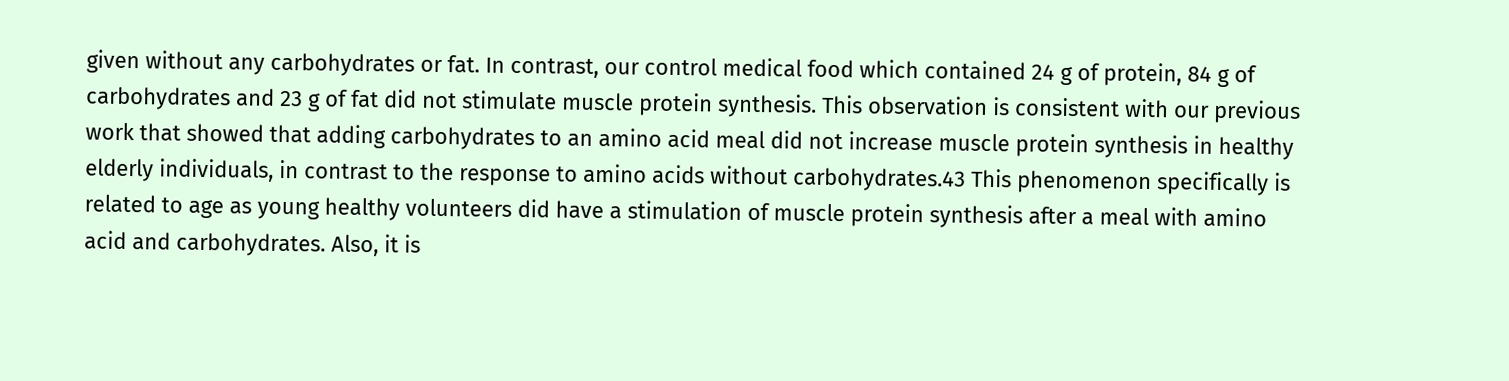given without any carbohydrates or fat. In contrast, our control medical food which contained 24 g of protein, 84 g of carbohydrates and 23 g of fat did not stimulate muscle protein synthesis. This observation is consistent with our previous work that showed that adding carbohydrates to an amino acid meal did not increase muscle protein synthesis in healthy elderly individuals, in contrast to the response to amino acids without carbohydrates.43 This phenomenon specifically is related to age as young healthy volunteers did have a stimulation of muscle protein synthesis after a meal with amino acid and carbohydrates. Also, it is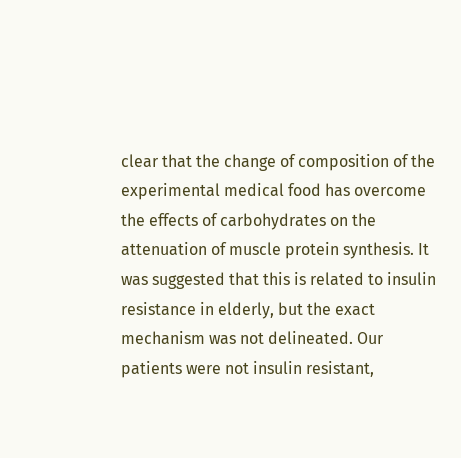clear that the change of composition of the experimental medical food has overcome the effects of carbohydrates on the attenuation of muscle protein synthesis. It was suggested that this is related to insulin resistance in elderly, but the exact mechanism was not delineated. Our patients were not insulin resistant,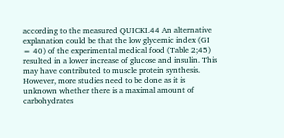according to the measured QUICKI.44 An alternative explanation could be that the low glycemic index (GI = 40) of the experimental medical food (Table 2;45) resulted in a lower increase of glucose and insulin. This may have contributed to muscle protein synthesis. However, more studies need to be done as it is unknown whether there is a maximal amount of carbohydrates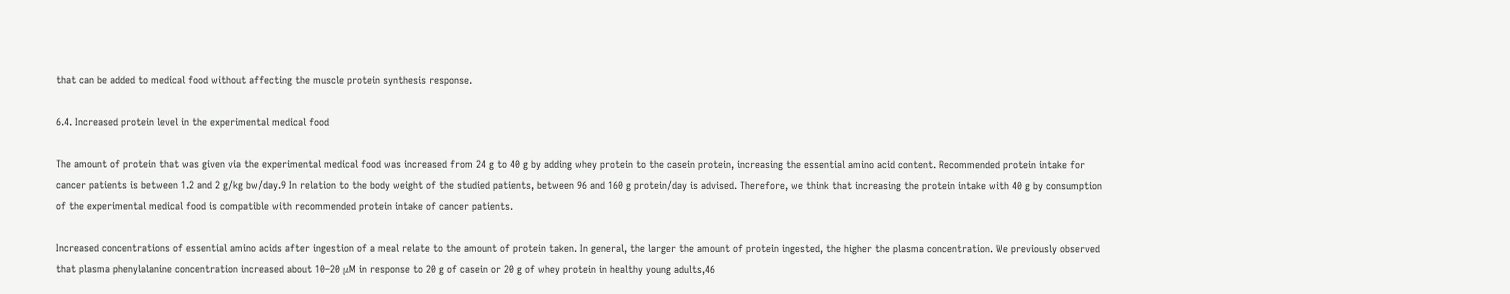that can be added to medical food without affecting the muscle protein synthesis response.

6.4. Increased protein level in the experimental medical food

The amount of protein that was given via the experimental medical food was increased from 24 g to 40 g by adding whey protein to the casein protein, increasing the essential amino acid content. Recommended protein intake for cancer patients is between 1.2 and 2 g/kg bw/day.9 In relation to the body weight of the studied patients, between 96 and 160 g protein/day is advised. Therefore, we think that increasing the protein intake with 40 g by consumption of the experimental medical food is compatible with recommended protein intake of cancer patients.

Increased concentrations of essential amino acids after ingestion of a meal relate to the amount of protein taken. In general, the larger the amount of protein ingested, the higher the plasma concentration. We previously observed that plasma phenylalanine concentration increased about 10–20 μM in response to 20 g of casein or 20 g of whey protein in healthy young adults,46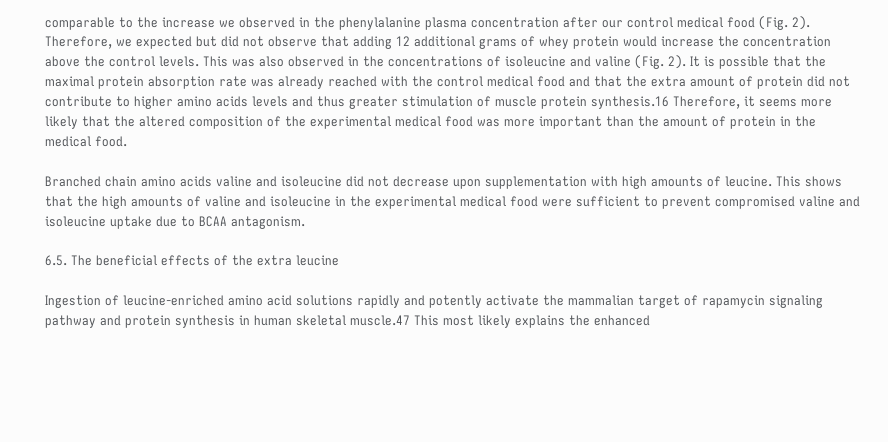comparable to the increase we observed in the phenylalanine plasma concentration after our control medical food (Fig. 2). Therefore, we expected but did not observe that adding 12 additional grams of whey protein would increase the concentration above the control levels. This was also observed in the concentrations of isoleucine and valine (Fig. 2). It is possible that the maximal protein absorption rate was already reached with the control medical food and that the extra amount of protein did not contribute to higher amino acids levels and thus greater stimulation of muscle protein synthesis.16 Therefore, it seems more likely that the altered composition of the experimental medical food was more important than the amount of protein in the medical food.

Branched chain amino acids valine and isoleucine did not decrease upon supplementation with high amounts of leucine. This shows that the high amounts of valine and isoleucine in the experimental medical food were sufficient to prevent compromised valine and isoleucine uptake due to BCAA antagonism.

6.5. The beneficial effects of the extra leucine

Ingestion of leucine-enriched amino acid solutions rapidly and potently activate the mammalian target of rapamycin signaling pathway and protein synthesis in human skeletal muscle.47 This most likely explains the enhanced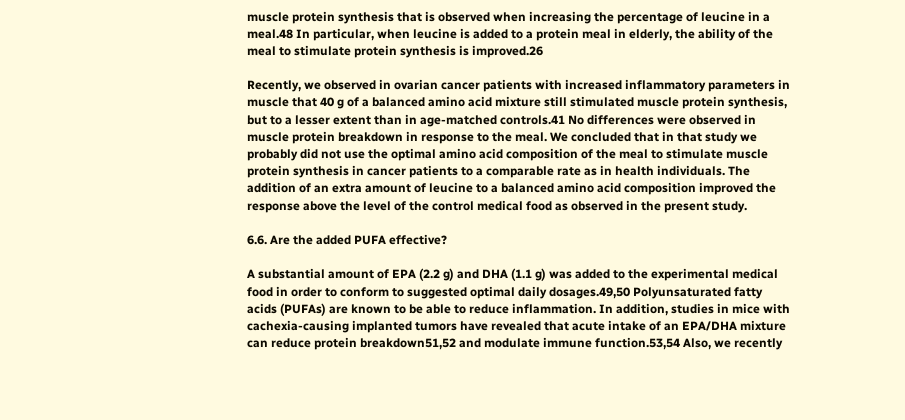muscle protein synthesis that is observed when increasing the percentage of leucine in a meal.48 In particular, when leucine is added to a protein meal in elderly, the ability of the meal to stimulate protein synthesis is improved.26

Recently, we observed in ovarian cancer patients with increased inflammatory parameters in muscle that 40 g of a balanced amino acid mixture still stimulated muscle protein synthesis, but to a lesser extent than in age-matched controls.41 No differences were observed in muscle protein breakdown in response to the meal. We concluded that in that study we probably did not use the optimal amino acid composition of the meal to stimulate muscle protein synthesis in cancer patients to a comparable rate as in health individuals. The addition of an extra amount of leucine to a balanced amino acid composition improved the response above the level of the control medical food as observed in the present study.

6.6. Are the added PUFA effective?

A substantial amount of EPA (2.2 g) and DHA (1.1 g) was added to the experimental medical food in order to conform to suggested optimal daily dosages.49,50 Polyunsaturated fatty acids (PUFAs) are known to be able to reduce inflammation. In addition, studies in mice with cachexia-causing implanted tumors have revealed that acute intake of an EPA/DHA mixture can reduce protein breakdown51,52 and modulate immune function.53,54 Also, we recently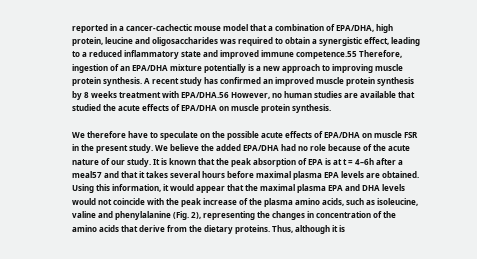reported in a cancer-cachectic mouse model that a combination of EPA/DHA, high protein, leucine and oligosaccharides was required to obtain a synergistic effect, leading to a reduced inflammatory state and improved immune competence.55 Therefore, ingestion of an EPA/DHA mixture potentially is a new approach to improving muscle protein synthesis. A recent study has confirmed an improved muscle protein synthesis by 8 weeks treatment with EPA/DHA.56 However, no human studies are available that studied the acute effects of EPA/DHA on muscle protein synthesis.

We therefore have to speculate on the possible acute effects of EPA/DHA on muscle FSR in the present study. We believe the added EPA/DHA had no role because of the acute nature of our study. It is known that the peak absorption of EPA is at t = 4–6h after a meal57 and that it takes several hours before maximal plasma EPA levels are obtained. Using this information, it would appear that the maximal plasma EPA and DHA levels would not coincide with the peak increase of the plasma amino acids, such as isoleucine, valine and phenylalanine (Fig. 2), representing the changes in concentration of the amino acids that derive from the dietary proteins. Thus, although it is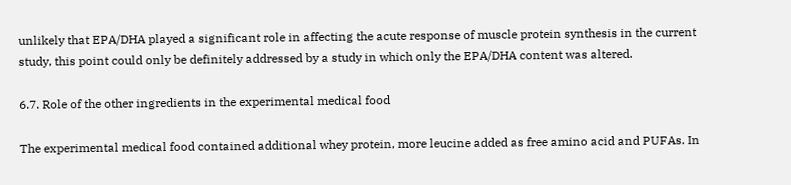unlikely that EPA/DHA played a significant role in affecting the acute response of muscle protein synthesis in the current study, this point could only be definitely addressed by a study in which only the EPA/DHA content was altered.

6.7. Role of the other ingredients in the experimental medical food

The experimental medical food contained additional whey protein, more leucine added as free amino acid and PUFAs. In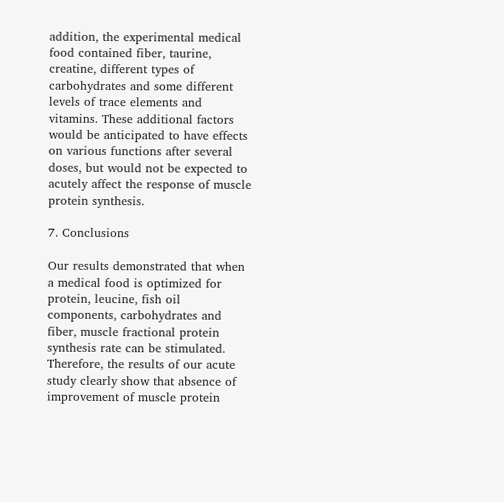addition, the experimental medical food contained fiber, taurine, creatine, different types of carbohydrates and some different levels of trace elements and vitamins. These additional factors would be anticipated to have effects on various functions after several doses, but would not be expected to acutely affect the response of muscle protein synthesis.

7. Conclusions

Our results demonstrated that when a medical food is optimized for protein, leucine, fish oil components, carbohydrates and fiber, muscle fractional protein synthesis rate can be stimulated. Therefore, the results of our acute study clearly show that absence of improvement of muscle protein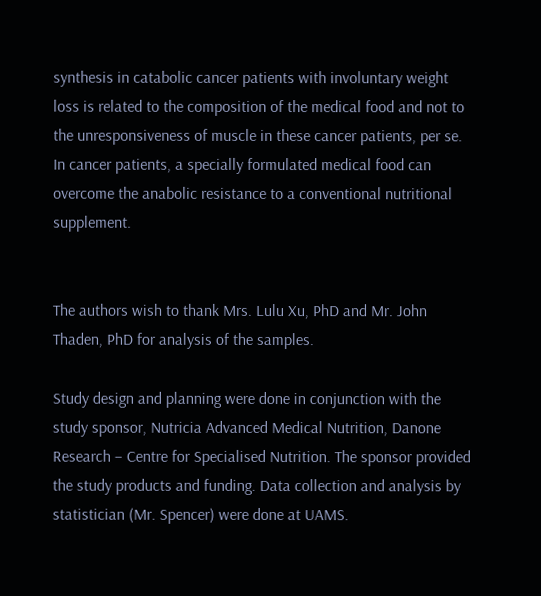synthesis in catabolic cancer patients with involuntary weight loss is related to the composition of the medical food and not to the unresponsiveness of muscle in these cancer patients, per se. In cancer patients, a specially formulated medical food can overcome the anabolic resistance to a conventional nutritional supplement.


The authors wish to thank Mrs. Lulu Xu, PhD and Mr. John Thaden, PhD for analysis of the samples.

Study design and planning were done in conjunction with the study sponsor, Nutricia Advanced Medical Nutrition, Danone Research – Centre for Specialised Nutrition. The sponsor provided the study products and funding. Data collection and analysis by statistician (Mr. Spencer) were done at UAMS.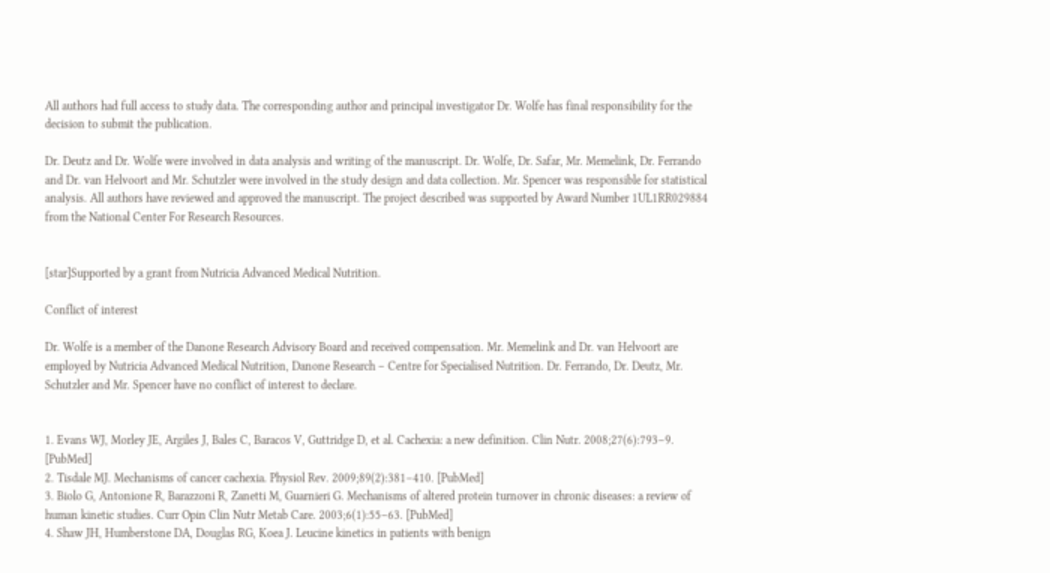All authors had full access to study data. The corresponding author and principal investigator Dr. Wolfe has final responsibility for the decision to submit the publication.

Dr. Deutz and Dr. Wolfe were involved in data analysis and writing of the manuscript. Dr. Wolfe, Dr. Safar, Mr. Memelink, Dr. Ferrando and Dr. van Helvoort and Mr. Schutzler were involved in the study design and data collection. Mr. Spencer was responsible for statistical analysis. All authors have reviewed and approved the manuscript. The project described was supported by Award Number 1UL1RR029884 from the National Center For Research Resources.


[star]Supported by a grant from Nutricia Advanced Medical Nutrition.

Conflict of interest

Dr. Wolfe is a member of the Danone Research Advisory Board and received compensation. Mr. Memelink and Dr. van Helvoort are employed by Nutricia Advanced Medical Nutrition, Danone Research – Centre for Specialised Nutrition. Dr. Ferrando, Dr. Deutz, Mr. Schutzler and Mr. Spencer have no conflict of interest to declare.


1. Evans WJ, Morley JE, Argiles J, Bales C, Baracos V, Guttridge D, et al. Cachexia: a new definition. Clin Nutr. 2008;27(6):793–9. [PubMed]
2. Tisdale MJ. Mechanisms of cancer cachexia. Physiol Rev. 2009;89(2):381–410. [PubMed]
3. Biolo G, Antonione R, Barazzoni R, Zanetti M, Guarnieri G. Mechanisms of altered protein turnover in chronic diseases: a review of human kinetic studies. Curr Opin Clin Nutr Metab Care. 2003;6(1):55–63. [PubMed]
4. Shaw JH, Humberstone DA, Douglas RG, Koea J. Leucine kinetics in patients with benign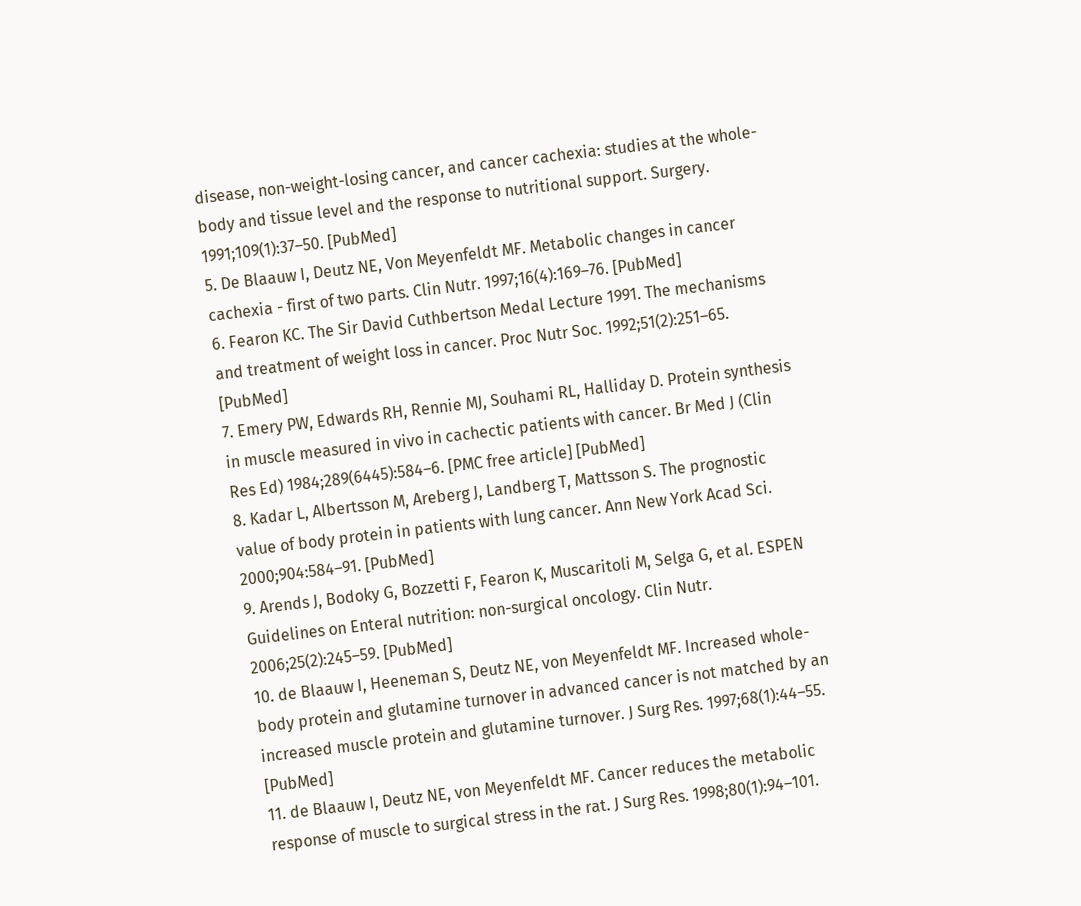disease, non-weight-losing cancer, and cancer cachexia: studies at the whole-body and tissue level and the response to nutritional support. Surgery. 1991;109(1):37–50. [PubMed]
5. De Blaauw I, Deutz NE, Von Meyenfeldt MF. Metabolic changes in cancer cachexia - first of two parts. Clin Nutr. 1997;16(4):169–76. [PubMed]
6. Fearon KC. The Sir David Cuthbertson Medal Lecture 1991. The mechanisms and treatment of weight loss in cancer. Proc Nutr Soc. 1992;51(2):251–65. [PubMed]
7. Emery PW, Edwards RH, Rennie MJ, Souhami RL, Halliday D. Protein synthesis in muscle measured in vivo in cachectic patients with cancer. Br Med J (Clin Res Ed) 1984;289(6445):584–6. [PMC free article] [PubMed]
8. Kadar L, Albertsson M, Areberg J, Landberg T, Mattsson S. The prognostic value of body protein in patients with lung cancer. Ann New York Acad Sci. 2000;904:584–91. [PubMed]
9. Arends J, Bodoky G, Bozzetti F, Fearon K, Muscaritoli M, Selga G, et al. ESPEN Guidelines on Enteral nutrition: non-surgical oncology. Clin Nutr. 2006;25(2):245–59. [PubMed]
10. de Blaauw I, Heeneman S, Deutz NE, von Meyenfeldt MF. Increased whole-body protein and glutamine turnover in advanced cancer is not matched by an increased muscle protein and glutamine turnover. J Surg Res. 1997;68(1):44–55. [PubMed]
11. de Blaauw I, Deutz NE, von Meyenfeldt MF. Cancer reduces the metabolic response of muscle to surgical stress in the rat. J Surg Res. 1998;80(1):94–101.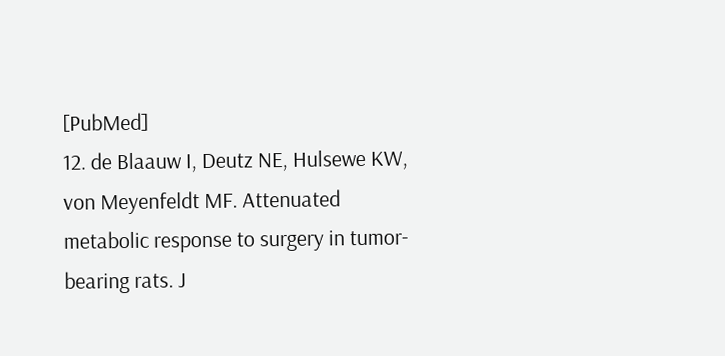[PubMed]
12. de Blaauw I, Deutz NE, Hulsewe KW, von Meyenfeldt MF. Attenuated metabolic response to surgery in tumor-bearing rats. J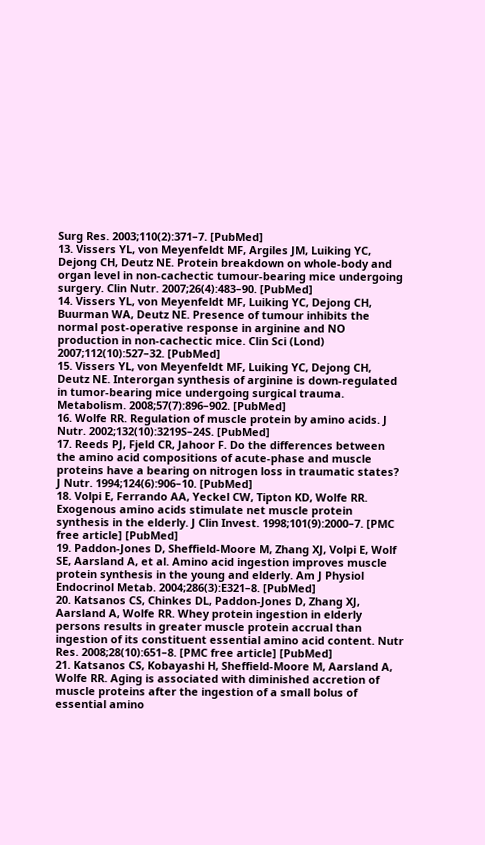Surg Res. 2003;110(2):371–7. [PubMed]
13. Vissers YL, von Meyenfeldt MF, Argiles JM, Luiking YC, Dejong CH, Deutz NE. Protein breakdown on whole-body and organ level in non-cachectic tumour-bearing mice undergoing surgery. Clin Nutr. 2007;26(4):483–90. [PubMed]
14. Vissers YL, von Meyenfeldt MF, Luiking YC, Dejong CH, Buurman WA, Deutz NE. Presence of tumour inhibits the normal post-operative response in arginine and NO production in non-cachectic mice. Clin Sci (Lond) 2007;112(10):527–32. [PubMed]
15. Vissers YL, von Meyenfeldt MF, Luiking YC, Dejong CH, Deutz NE. Interorgan synthesis of arginine is down-regulated in tumor-bearing mice undergoing surgical trauma. Metabolism. 2008;57(7):896–902. [PubMed]
16. Wolfe RR. Regulation of muscle protein by amino acids. J Nutr. 2002;132(10):3219S–24S. [PubMed]
17. Reeds PJ, Fjeld CR, Jahoor F. Do the differences between the amino acid compositions of acute-phase and muscle proteins have a bearing on nitrogen loss in traumatic states? J Nutr. 1994;124(6):906–10. [PubMed]
18. Volpi E, Ferrando AA, Yeckel CW, Tipton KD, Wolfe RR. Exogenous amino acids stimulate net muscle protein synthesis in the elderly. J Clin Invest. 1998;101(9):2000–7. [PMC free article] [PubMed]
19. Paddon-Jones D, Sheffield-Moore M, Zhang XJ, Volpi E, Wolf SE, Aarsland A, et al. Amino acid ingestion improves muscle protein synthesis in the young and elderly. Am J Physiol Endocrinol Metab. 2004;286(3):E321–8. [PubMed]
20. Katsanos CS, Chinkes DL, Paddon-Jones D, Zhang XJ, Aarsland A, Wolfe RR. Whey protein ingestion in elderly persons results in greater muscle protein accrual than ingestion of its constituent essential amino acid content. Nutr Res. 2008;28(10):651–8. [PMC free article] [PubMed]
21. Katsanos CS, Kobayashi H, Sheffield-Moore M, Aarsland A, Wolfe RR. Aging is associated with diminished accretion of muscle proteins after the ingestion of a small bolus of essential amino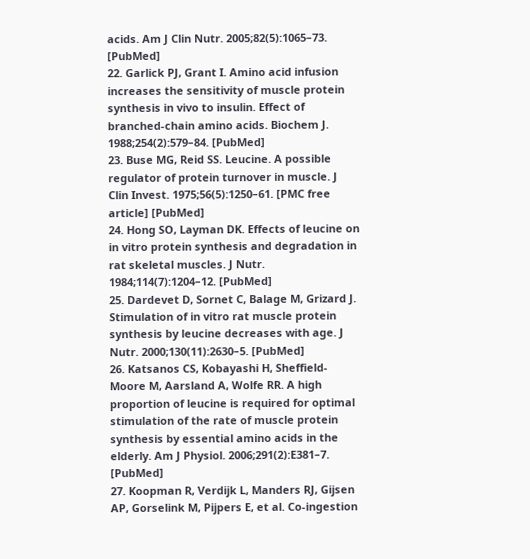acids. Am J Clin Nutr. 2005;82(5):1065–73. [PubMed]
22. Garlick PJ, Grant I. Amino acid infusion increases the sensitivity of muscle protein synthesis in vivo to insulin. Effect of branched-chain amino acids. Biochem J. 1988;254(2):579–84. [PubMed]
23. Buse MG, Reid SS. Leucine. A possible regulator of protein turnover in muscle. J Clin Invest. 1975;56(5):1250–61. [PMC free article] [PubMed]
24. Hong SO, Layman DK. Effects of leucine on in vitro protein synthesis and degradation in rat skeletal muscles. J Nutr. 1984;114(7):1204–12. [PubMed]
25. Dardevet D, Sornet C, Balage M, Grizard J. Stimulation of in vitro rat muscle protein synthesis by leucine decreases with age. J Nutr. 2000;130(11):2630–5. [PubMed]
26. Katsanos CS, Kobayashi H, Sheffield-Moore M, Aarsland A, Wolfe RR. A high proportion of leucine is required for optimal stimulation of the rate of muscle protein synthesis by essential amino acids in the elderly. Am J Physiol. 2006;291(2):E381–7. [PubMed]
27. Koopman R, Verdijk L, Manders RJ, Gijsen AP, Gorselink M, Pijpers E, et al. Co-ingestion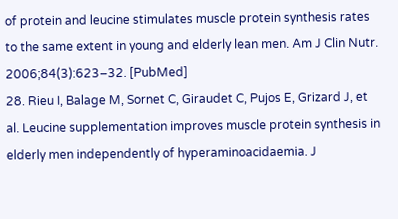of protein and leucine stimulates muscle protein synthesis rates to the same extent in young and elderly lean men. Am J Clin Nutr. 2006;84(3):623–32. [PubMed]
28. Rieu I, Balage M, Sornet C, Giraudet C, Pujos E, Grizard J, et al. Leucine supplementation improves muscle protein synthesis in elderly men independently of hyperaminoacidaemia. J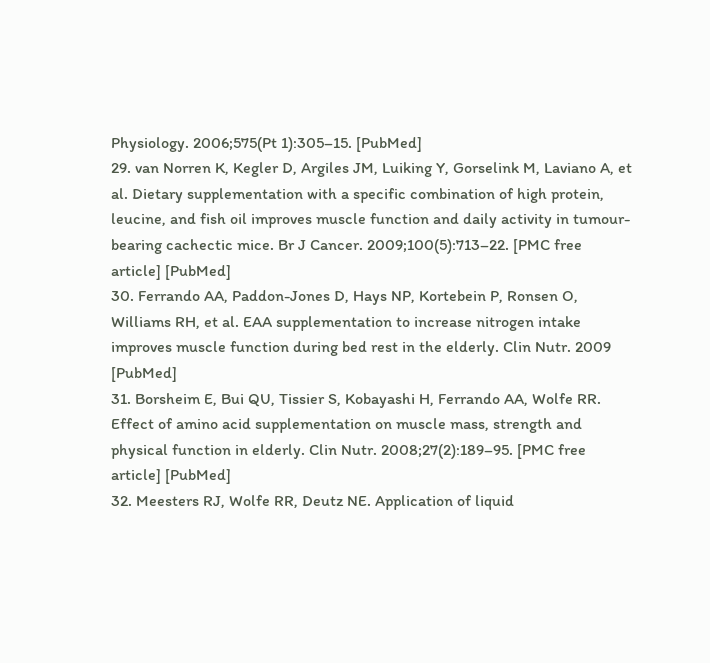Physiology. 2006;575(Pt 1):305–15. [PubMed]
29. van Norren K, Kegler D, Argiles JM, Luiking Y, Gorselink M, Laviano A, et al. Dietary supplementation with a specific combination of high protein, leucine, and fish oil improves muscle function and daily activity in tumour-bearing cachectic mice. Br J Cancer. 2009;100(5):713–22. [PMC free article] [PubMed]
30. Ferrando AA, Paddon-Jones D, Hays NP, Kortebein P, Ronsen O, Williams RH, et al. EAA supplementation to increase nitrogen intake improves muscle function during bed rest in the elderly. Clin Nutr. 2009 [PubMed]
31. Borsheim E, Bui QU, Tissier S, Kobayashi H, Ferrando AA, Wolfe RR. Effect of amino acid supplementation on muscle mass, strength and physical function in elderly. Clin Nutr. 2008;27(2):189–95. [PMC free article] [PubMed]
32. Meesters RJ, Wolfe RR, Deutz NE. Application of liquid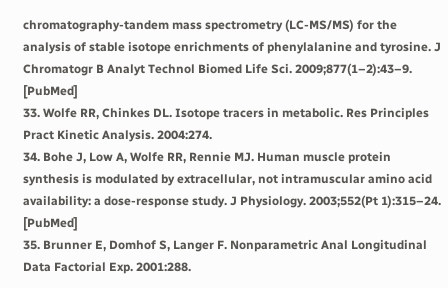chromatography-tandem mass spectrometry (LC-MS/MS) for the analysis of stable isotope enrichments of phenylalanine and tyrosine. J Chromatogr B Analyt Technol Biomed Life Sci. 2009;877(1–2):43–9. [PubMed]
33. Wolfe RR, Chinkes DL. Isotope tracers in metabolic. Res Principles Pract Kinetic Analysis. 2004:274.
34. Bohe J, Low A, Wolfe RR, Rennie MJ. Human muscle protein synthesis is modulated by extracellular, not intramuscular amino acid availability: a dose-response study. J Physiology. 2003;552(Pt 1):315–24. [PubMed]
35. Brunner E, Domhof S, Langer F. Nonparametric Anal Longitudinal Data Factorial Exp. 2001:288.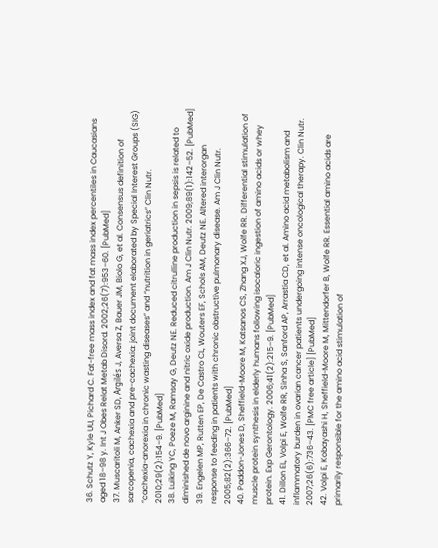36. Schutz Y, Kyle UU, Pichard C. Fat-free mass index and fat mass index percentiles in Caucasians aged 18–98 y. Int J Obes Relat Metab Disord. 2002;26(7):953–60. [PubMed]
37. Muscaritoli M, Anker SD, Argilés J, Aversa Z, Bauer JM, Biolo G, et al. Consensus definition of sarcopenia, cachexia and pre-cachexia: joint document elaborated by Special Interest Groups (SIG) “cachexia-anorexia in chronic wasting diseases” and “nutrition in geriatrics” Clin Nutr. 2010;29(2):154–9. [PubMed]
38. Luiking YC, Poeze M, Ramsay G, Deutz NE. Reduced citrulline production in sepsis is related to diminished de novo arginine and nitric oxide production. Am J Clin Nutr. 2009;89(1):142–52. [PubMed]
39. Engelen MP, Rutten EP, De Castro CL, Wouters EF, Schols AM, Deutz NE. Altered interorgan response to feeding in patients with chronic obstructive pulmonary disease. Am J Clin Nutr. 2005;82(2):366–72. [PubMed]
40. Paddon-Jones D, Sheffield-Moore M, Katsanos CS, Zhang XJ, Wolfe RR. Differential stimulation of muscle protein synthesis in elderly humans following isocaloric ingestion of amino acids or whey protein. Exp Gerontology. 2006;41(2):215–9. [PubMed]
41. Dillon EL, Volpi E, Wolfe RR, Sinha S, Sanford AP, Arrastia CD, et al. Amino acid metabolism and inflammatory burden in ovarian cancer patients undergoing intense oncological therapy. Clin Nutr. 2007;26(6):736–43. [PMC free article] [PubMed]
42. Volpi E, Kobayashi H, Sheffield-Moore M, Mittendorfer B, Wolfe RR. Essential amino acids are primarily responsible for the amino acid stimulation of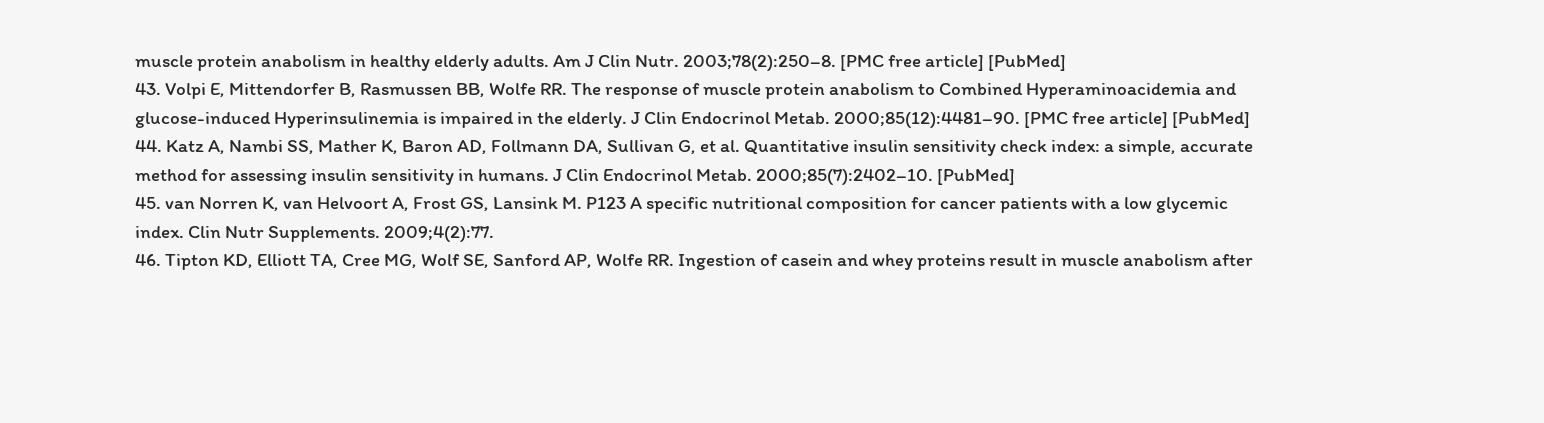muscle protein anabolism in healthy elderly adults. Am J Clin Nutr. 2003;78(2):250–8. [PMC free article] [PubMed]
43. Volpi E, Mittendorfer B, Rasmussen BB, Wolfe RR. The response of muscle protein anabolism to Combined Hyperaminoacidemia and glucose-induced Hyperinsulinemia is impaired in the elderly. J Clin Endocrinol Metab. 2000;85(12):4481–90. [PMC free article] [PubMed]
44. Katz A, Nambi SS, Mather K, Baron AD, Follmann DA, Sullivan G, et al. Quantitative insulin sensitivity check index: a simple, accurate method for assessing insulin sensitivity in humans. J Clin Endocrinol Metab. 2000;85(7):2402–10. [PubMed]
45. van Norren K, van Helvoort A, Frost GS, Lansink M. P123 A specific nutritional composition for cancer patients with a low glycemic index. Clin Nutr Supplements. 2009;4(2):77.
46. Tipton KD, Elliott TA, Cree MG, Wolf SE, Sanford AP, Wolfe RR. Ingestion of casein and whey proteins result in muscle anabolism after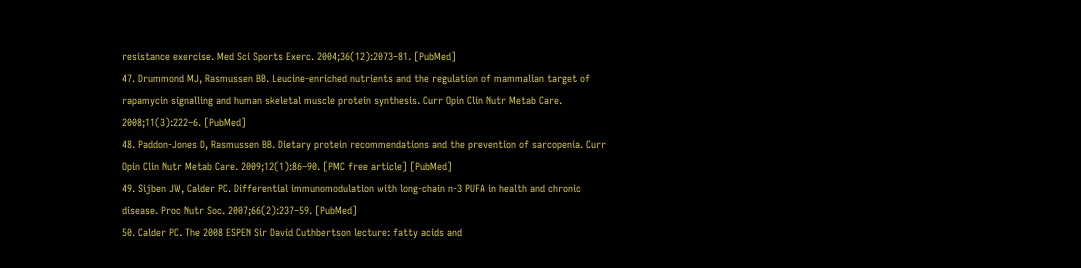resistance exercise. Med Sci Sports Exerc. 2004;36(12):2073–81. [PubMed]
47. Drummond MJ, Rasmussen BB. Leucine-enriched nutrients and the regulation of mammalian target of rapamycin signalling and human skeletal muscle protein synthesis. Curr Opin Clin Nutr Metab Care. 2008;11(3):222–6. [PubMed]
48. Paddon-Jones D, Rasmussen BB. Dietary protein recommendations and the prevention of sarcopenia. Curr Opin Clin Nutr Metab Care. 2009;12(1):86–90. [PMC free article] [PubMed]
49. Sijben JW, Calder PC. Differential immunomodulation with long-chain n-3 PUFA in health and chronic disease. Proc Nutr Soc. 2007;66(2):237–59. [PubMed]
50. Calder PC. The 2008 ESPEN Sir David Cuthbertson lecture: fatty acids and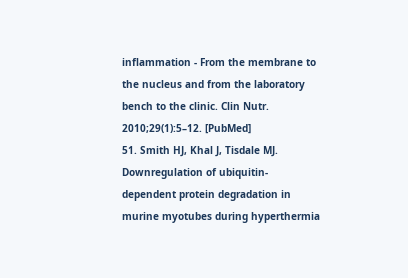inflammation - From the membrane to the nucleus and from the laboratory bench to the clinic. Clin Nutr. 2010;29(1):5–12. [PubMed]
51. Smith HJ, Khal J, Tisdale MJ. Downregulation of ubiquitin-dependent protein degradation in murine myotubes during hyperthermia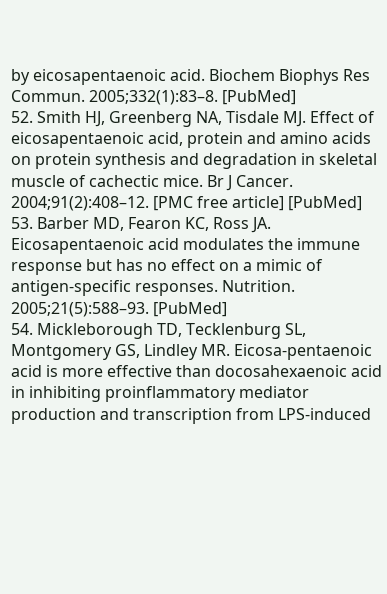by eicosapentaenoic acid. Biochem Biophys Res Commun. 2005;332(1):83–8. [PubMed]
52. Smith HJ, Greenberg NA, Tisdale MJ. Effect of eicosapentaenoic acid, protein and amino acids on protein synthesis and degradation in skeletal muscle of cachectic mice. Br J Cancer. 2004;91(2):408–12. [PMC free article] [PubMed]
53. Barber MD, Fearon KC, Ross JA. Eicosapentaenoic acid modulates the immune response but has no effect on a mimic of antigen-specific responses. Nutrition. 2005;21(5):588–93. [PubMed]
54. Mickleborough TD, Tecklenburg SL, Montgomery GS, Lindley MR. Eicosa-pentaenoic acid is more effective than docosahexaenoic acid in inhibiting proinflammatory mediator production and transcription from LPS-induced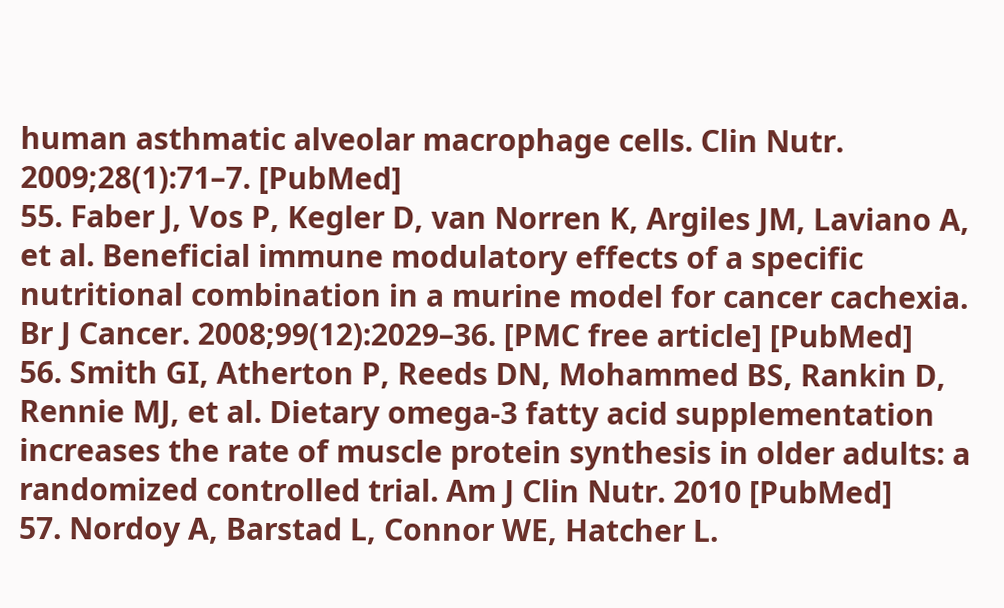human asthmatic alveolar macrophage cells. Clin Nutr. 2009;28(1):71–7. [PubMed]
55. Faber J, Vos P, Kegler D, van Norren K, Argiles JM, Laviano A, et al. Beneficial immune modulatory effects of a specific nutritional combination in a murine model for cancer cachexia. Br J Cancer. 2008;99(12):2029–36. [PMC free article] [PubMed]
56. Smith GI, Atherton P, Reeds DN, Mohammed BS, Rankin D, Rennie MJ, et al. Dietary omega-3 fatty acid supplementation increases the rate of muscle protein synthesis in older adults: a randomized controlled trial. Am J Clin Nutr. 2010 [PubMed]
57. Nordoy A, Barstad L, Connor WE, Hatcher L.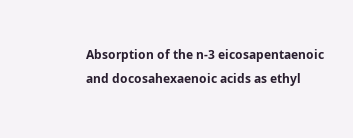Absorption of the n-3 eicosapentaenoic and docosahexaenoic acids as ethyl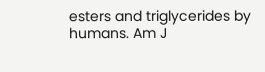esters and triglycerides by humans. Am J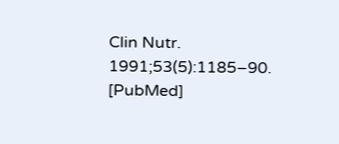Clin Nutr. 1991;53(5):1185–90. [PubMed]